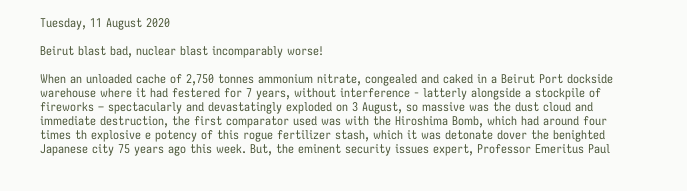Tuesday, 11 August 2020

Beirut blast bad, nuclear blast incomparably worse!

When an unloaded cache of 2,750 tonnes ammonium nitrate, congealed and caked in a Beirut Port dockside warehouse where it had festered for 7 years, without interference - latterly alongside a stockpile of fireworks – spectacularly and devastatingly exploded on 3 August, so massive was the dust cloud and immediate destruction, the first comparator used was with the Hiroshima Bomb, which had around four times th explosive e potency of this rogue fertilizer stash, which it was detonate dover the benighted Japanese city 75 years ago this week. But, the eminent security issues expert, Professor Emeritus Paul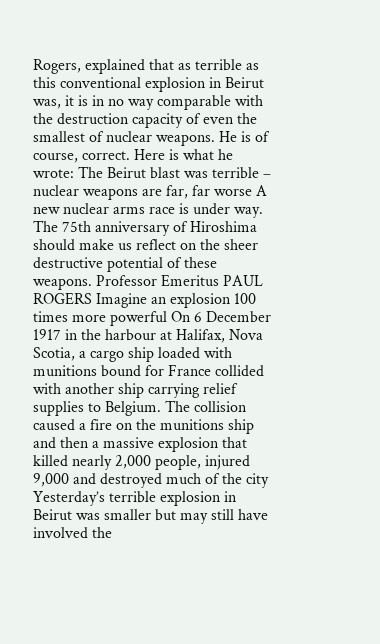Rogers, explained that as terrible as this conventional explosion in Beirut was, it is in no way comparable with the destruction capacity of even the smallest of nuclear weapons. He is of course, correct. Here is what he wrote: The Beirut blast was terrible – nuclear weapons are far, far worse A new nuclear arms race is under way. The 75th anniversary of Hiroshima should make us reflect on the sheer destructive potential of these weapons. Professor Emeritus PAUL ROGERS Imagine an explosion 100 times more powerful On 6 December 1917 in the harbour at Halifax, Nova Scotia, a cargo ship loaded with munitions bound for France collided with another ship carrying relief supplies to Belgium. The collision caused a fire on the munitions ship and then a massive explosion that killed nearly 2,000 people, injured 9,000 and destroyed much of the city Yesterday’s terrible explosion in Beirut was smaller but may still have involved the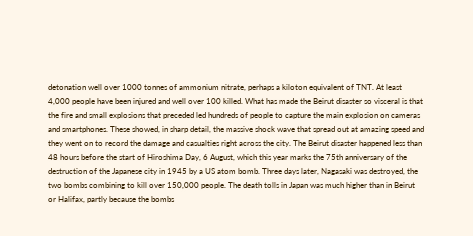detonation well over 1000 tonnes of ammonium nitrate, perhaps a kiloton equivalent of TNT. At least 4,000 people have been injured and well over 100 killed. What has made the Beirut disaster so visceral is that the fire and small explosions that preceded led hundreds of people to capture the main explosion on cameras and smartphones. These showed, in sharp detail, the massive shock wave that spread out at amazing speed and they went on to record the damage and casualties right across the city. The Beirut disaster happened less than 48 hours before the start of Hiroshima Day, 6 August, which this year marks the 75th anniversary of the destruction of the Japanese city in 1945 by a US atom bomb. Three days later, Nagasaki was destroyed, the two bombs combining to kill over 150,000 people. The death tolls in Japan was much higher than in Beirut or Halifax, partly because the bombs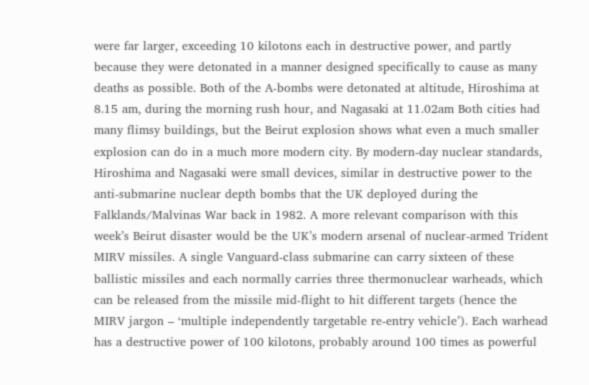were far larger, exceeding 10 kilotons each in destructive power, and partly because they were detonated in a manner designed specifically to cause as many deaths as possible. Both of the A-bombs were detonated at altitude, Hiroshima at 8.15 am, during the morning rush hour, and Nagasaki at 11.02am Both cities had many flimsy buildings, but the Beirut explosion shows what even a much smaller explosion can do in a much more modern city. By modern-day nuclear standards, Hiroshima and Nagasaki were small devices, similar in destructive power to the anti-submarine nuclear depth bombs that the UK deployed during the Falklands/Malvinas War back in 1982. A more relevant comparison with this week’s Beirut disaster would be the UK’s modern arsenal of nuclear-armed Trident MIRV missiles. A single Vanguard-class submarine can carry sixteen of these ballistic missiles and each normally carries three thermonuclear warheads, which can be released from the missile mid-flight to hit different targets (hence the MIRV jargon – ‘multiple independently targetable re-entry vehicle’). Each warhead has a destructive power of 100 kilotons, probably around 100 times as powerful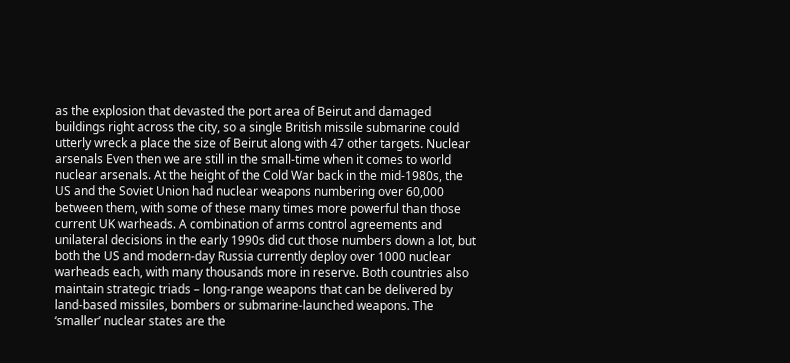as the explosion that devasted the port area of Beirut and damaged buildings right across the city, so a single British missile submarine could utterly wreck a place the size of Beirut along with 47 other targets. Nuclear arsenals Even then we are still in the small-time when it comes to world nuclear arsenals. At the height of the Cold War back in the mid-1980s, the US and the Soviet Union had nuclear weapons numbering over 60,000 between them, with some of these many times more powerful than those current UK warheads. A combination of arms control agreements and unilateral decisions in the early 1990s did cut those numbers down a lot, but both the US and modern-day Russia currently deploy over 1000 nuclear warheads each, with many thousands more in reserve. Both countries also maintain strategic triads – long-range weapons that can be delivered by land-based missiles, bombers or submarine-launched weapons. The ‘smaller’ nuclear states are the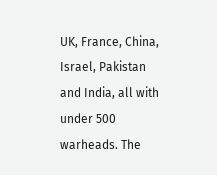UK, France, China, Israel, Pakistan and India, all with under 500 warheads. The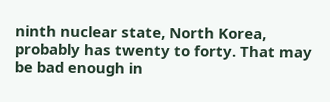ninth nuclear state, North Korea, probably has twenty to forty. That may be bad enough in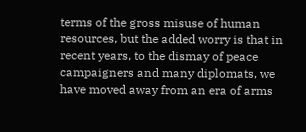terms of the gross misuse of human resources, but the added worry is that in recent years, to the dismay of peace campaigners and many diplomats, we have moved away from an era of arms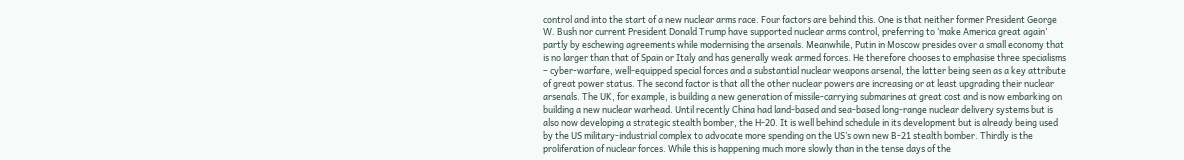control and into the start of a new nuclear arms race. Four factors are behind this. One is that neither former President George W. Bush nor current President Donald Trump have supported nuclear arms control, preferring to ‘make America great again’ partly by eschewing agreements while modernising the arsenals. Meanwhile, Putin in Moscow presides over a small economy that is no larger than that of Spain or Italy and has generally weak armed forces. He therefore chooses to emphasise three specialisms – cyber-warfare, well-equipped special forces and a substantial nuclear weapons arsenal, the latter being seen as a key attribute of great power status. The second factor is that all the other nuclear powers are increasing or at least upgrading their nuclear arsenals. The UK, for example, is building a new generation of missile-carrying submarines at great cost and is now embarking on building a new nuclear warhead. Until recently China had land-based and sea-based long-range nuclear delivery systems but is also now developing a strategic stealth bomber, the H-20. It is well behind schedule in its development but is already being used by the US military-industrial complex to advocate more spending on the US’s own new B-21 stealth bomber. Thirdly is the proliferation of nuclear forces. While this is happening much more slowly than in the tense days of the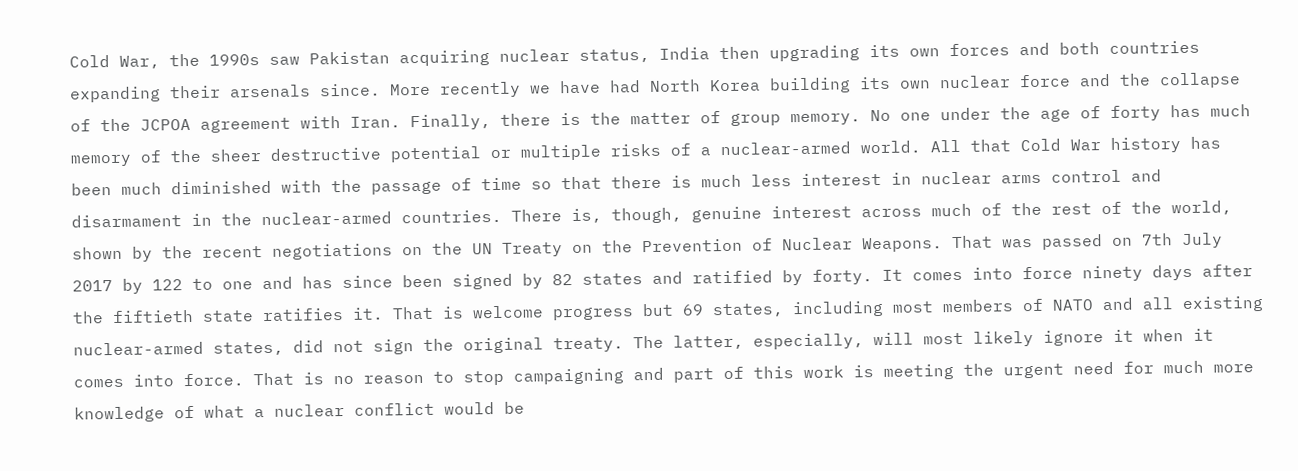Cold War, the 1990s saw Pakistan acquiring nuclear status, India then upgrading its own forces and both countries expanding their arsenals since. More recently we have had North Korea building its own nuclear force and the collapse of the JCPOA agreement with Iran. Finally, there is the matter of group memory. No one under the age of forty has much memory of the sheer destructive potential or multiple risks of a nuclear-armed world. All that Cold War history has been much diminished with the passage of time so that there is much less interest in nuclear arms control and disarmament in the nuclear-armed countries. There is, though, genuine interest across much of the rest of the world, shown by the recent negotiations on the UN Treaty on the Prevention of Nuclear Weapons. That was passed on 7th July 2017 by 122 to one and has since been signed by 82 states and ratified by forty. It comes into force ninety days after the fiftieth state ratifies it. That is welcome progress but 69 states, including most members of NATO and all existing nuclear-armed states, did not sign the original treaty. The latter, especially, will most likely ignore it when it comes into force. That is no reason to stop campaigning and part of this work is meeting the urgent need for much more knowledge of what a nuclear conflict would be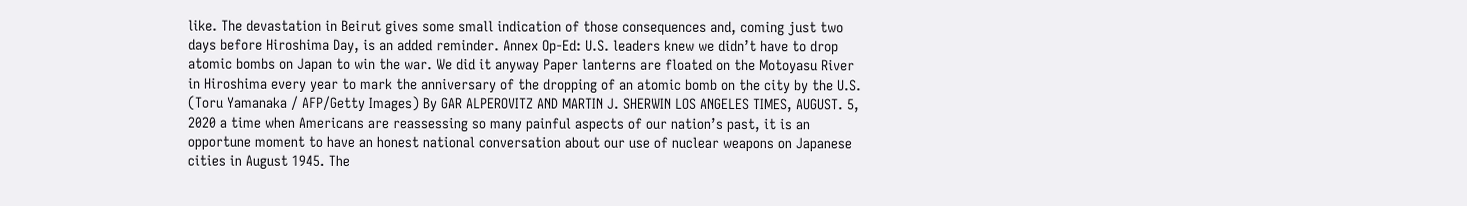like. The devastation in Beirut gives some small indication of those consequences and, coming just two days before Hiroshima Day, is an added reminder. Annex Op-Ed: U.S. leaders knew we didn’t have to drop atomic bombs on Japan to win the war. We did it anyway Paper lanterns are floated on the Motoyasu River in Hiroshima every year to mark the anniversary of the dropping of an atomic bomb on the city by the U.S. (Toru Yamanaka / AFP/Getty Images) By GAR ALPEROVITZ AND MARTIN J. SHERWIN LOS ANGELES TIMES, AUGUST. 5, 2020 a time when Americans are reassessing so many painful aspects of our nation’s past, it is an opportune moment to have an honest national conversation about our use of nuclear weapons on Japanese cities in August 1945. The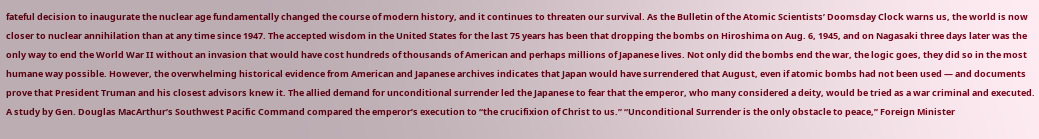fateful decision to inaugurate the nuclear age fundamentally changed the course of modern history, and it continues to threaten our survival. As the Bulletin of the Atomic Scientists’ Doomsday Clock warns us, the world is now closer to nuclear annihilation than at any time since 1947. The accepted wisdom in the United States for the last 75 years has been that dropping the bombs on Hiroshima on Aug. 6, 1945, and on Nagasaki three days later was the only way to end the World War II without an invasion that would have cost hundreds of thousands of American and perhaps millions of Japanese lives. Not only did the bombs end the war, the logic goes, they did so in the most humane way possible. However, the overwhelming historical evidence from American and Japanese archives indicates that Japan would have surrendered that August, even if atomic bombs had not been used — and documents prove that President Truman and his closest advisors knew it. The allied demand for unconditional surrender led the Japanese to fear that the emperor, who many considered a deity, would be tried as a war criminal and executed. A study by Gen. Douglas MacArthur’s Southwest Pacific Command compared the emperor’s execution to “the crucifixion of Christ to us.” “Unconditional Surrender is the only obstacle to peace,” Foreign Minister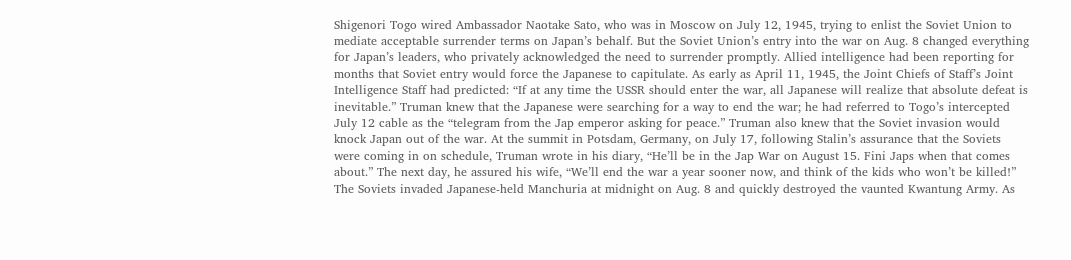Shigenori Togo wired Ambassador Naotake Sato, who was in Moscow on July 12, 1945, trying to enlist the Soviet Union to mediate acceptable surrender terms on Japan’s behalf. But the Soviet Union’s entry into the war on Aug. 8 changed everything for Japan’s leaders, who privately acknowledged the need to surrender promptly. Allied intelligence had been reporting for months that Soviet entry would force the Japanese to capitulate. As early as April 11, 1945, the Joint Chiefs of Staff’s Joint Intelligence Staff had predicted: “If at any time the USSR should enter the war, all Japanese will realize that absolute defeat is inevitable.” Truman knew that the Japanese were searching for a way to end the war; he had referred to Togo’s intercepted July 12 cable as the “telegram from the Jap emperor asking for peace.” Truman also knew that the Soviet invasion would knock Japan out of the war. At the summit in Potsdam, Germany, on July 17, following Stalin’s assurance that the Soviets were coming in on schedule, Truman wrote in his diary, “He’ll be in the Jap War on August 15. Fini Japs when that comes about.” The next day, he assured his wife, “We’ll end the war a year sooner now, and think of the kids who won’t be killed!” The Soviets invaded Japanese-held Manchuria at midnight on Aug. 8 and quickly destroyed the vaunted Kwantung Army. As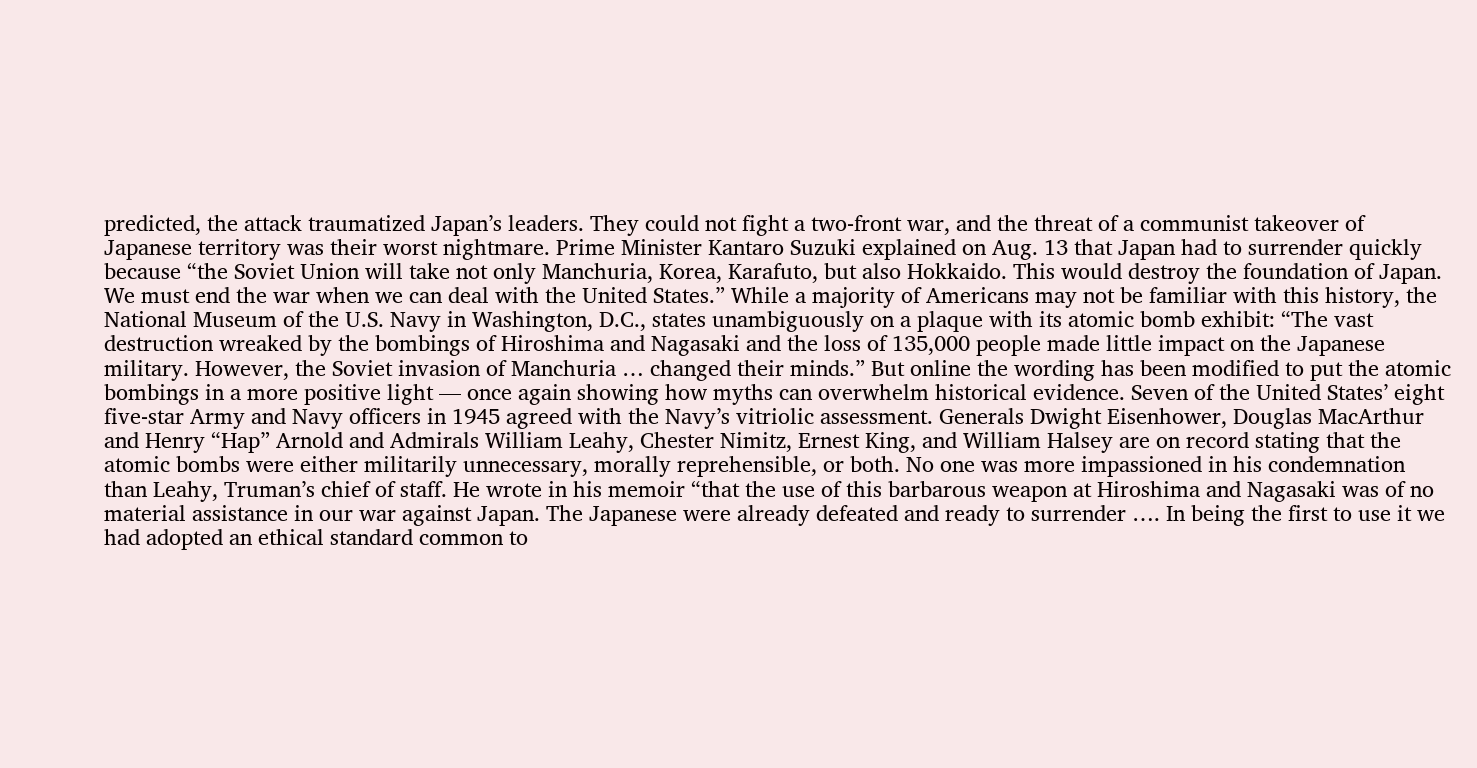predicted, the attack traumatized Japan’s leaders. They could not fight a two-front war, and the threat of a communist takeover of Japanese territory was their worst nightmare. Prime Minister Kantaro Suzuki explained on Aug. 13 that Japan had to surrender quickly because “the Soviet Union will take not only Manchuria, Korea, Karafuto, but also Hokkaido. This would destroy the foundation of Japan. We must end the war when we can deal with the United States.” While a majority of Americans may not be familiar with this history, the National Museum of the U.S. Navy in Washington, D.C., states unambiguously on a plaque with its atomic bomb exhibit: “The vast destruction wreaked by the bombings of Hiroshima and Nagasaki and the loss of 135,000 people made little impact on the Japanese military. However, the Soviet invasion of Manchuria … changed their minds.” But online the wording has been modified to put the atomic bombings in a more positive light — once again showing how myths can overwhelm historical evidence. Seven of the United States’ eight five-star Army and Navy officers in 1945 agreed with the Navy’s vitriolic assessment. Generals Dwight Eisenhower, Douglas MacArthur and Henry “Hap” Arnold and Admirals William Leahy, Chester Nimitz, Ernest King, and William Halsey are on record stating that the atomic bombs were either militarily unnecessary, morally reprehensible, or both. No one was more impassioned in his condemnation than Leahy, Truman’s chief of staff. He wrote in his memoir “that the use of this barbarous weapon at Hiroshima and Nagasaki was of no material assistance in our war against Japan. The Japanese were already defeated and ready to surrender …. In being the first to use it we had adopted an ethical standard common to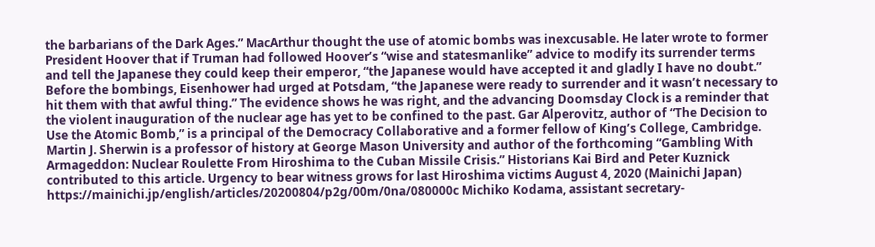the barbarians of the Dark Ages.” MacArthur thought the use of atomic bombs was inexcusable. He later wrote to former President Hoover that if Truman had followed Hoover’s “wise and statesmanlike” advice to modify its surrender terms and tell the Japanese they could keep their emperor, “the Japanese would have accepted it and gladly I have no doubt.” Before the bombings, Eisenhower had urged at Potsdam, “the Japanese were ready to surrender and it wasn’t necessary to hit them with that awful thing.” The evidence shows he was right, and the advancing Doomsday Clock is a reminder that the violent inauguration of the nuclear age has yet to be confined to the past. Gar Alperovitz, author of “The Decision to Use the Atomic Bomb,” is a principal of the Democracy Collaborative and a former fellow of King’s College, Cambridge. Martin J. Sherwin is a professor of history at George Mason University and author of the forthcoming “Gambling With Armageddon: Nuclear Roulette From Hiroshima to the Cuban Missile Crisis.” Historians Kai Bird and Peter Kuznick contributed to this article. Urgency to bear witness grows for last Hiroshima victims August 4, 2020 (Mainichi Japan) https://mainichi.jp/english/articles/20200804/p2g/00m/0na/080000c Michiko Kodama, assistant secretary-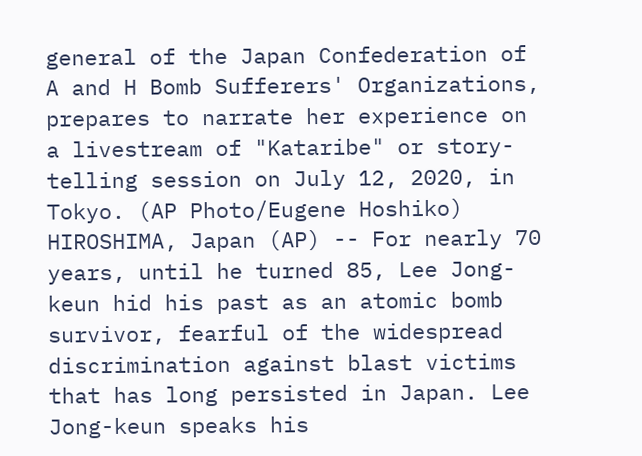general of the Japan Confederation of A and H Bomb Sufferers' Organizations, prepares to narrate her experience on a livestream of "Kataribe" or story-telling session on July 12, 2020, in Tokyo. (AP Photo/Eugene Hoshiko) HIROSHIMA, Japan (AP) -- For nearly 70 years, until he turned 85, Lee Jong-keun hid his past as an atomic bomb survivor, fearful of the widespread discrimination against blast victims that has long persisted in Japan. Lee Jong-keun speaks his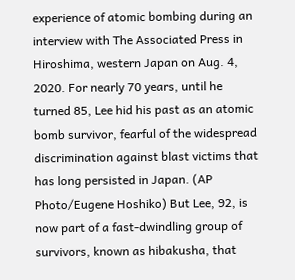experience of atomic bombing during an interview with The Associated Press in Hiroshima, western Japan on Aug. 4, 2020. For nearly 70 years, until he turned 85, Lee hid his past as an atomic bomb survivor, fearful of the widespread discrimination against blast victims that has long persisted in Japan. (AP Photo/Eugene Hoshiko) But Lee, 92, is now part of a fast-dwindling group of survivors, known as hibakusha, that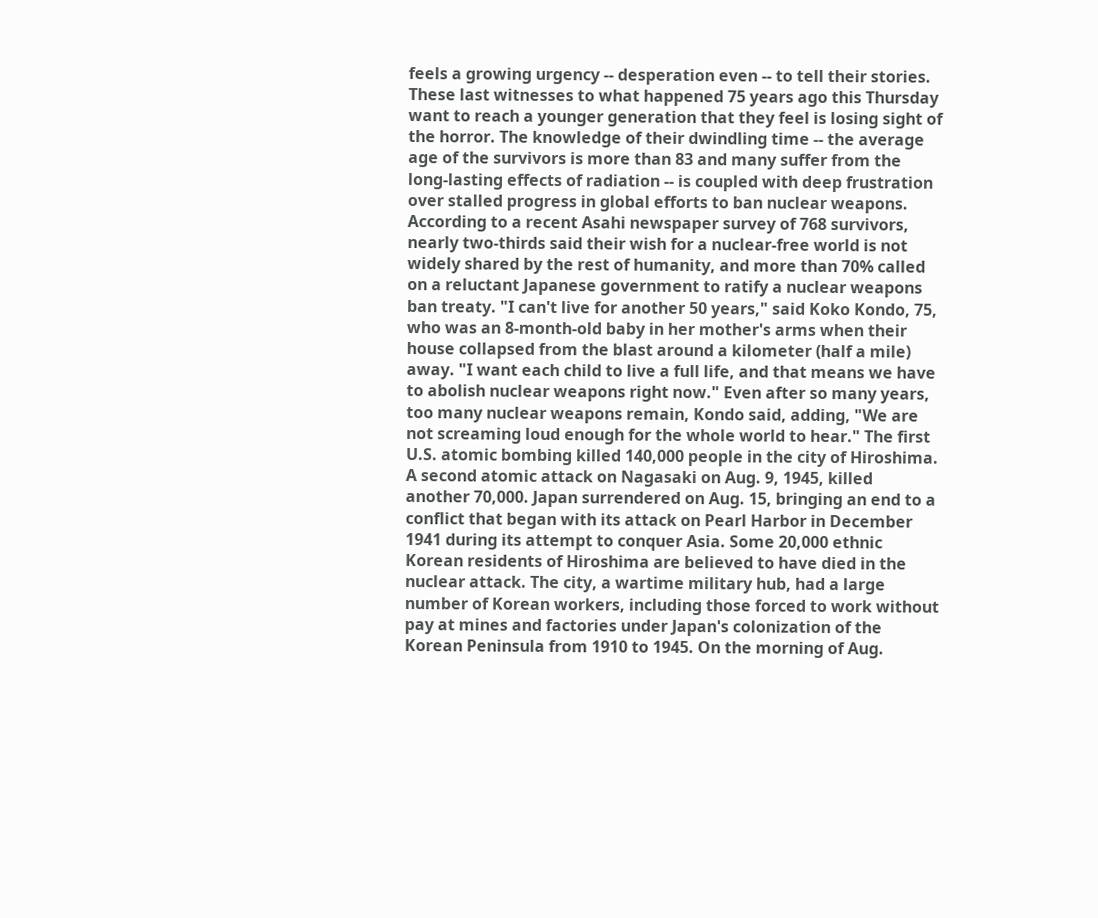feels a growing urgency -- desperation even -- to tell their stories. These last witnesses to what happened 75 years ago this Thursday want to reach a younger generation that they feel is losing sight of the horror. The knowledge of their dwindling time -- the average age of the survivors is more than 83 and many suffer from the long-lasting effects of radiation -- is coupled with deep frustration over stalled progress in global efforts to ban nuclear weapons. According to a recent Asahi newspaper survey of 768 survivors, nearly two-thirds said their wish for a nuclear-free world is not widely shared by the rest of humanity, and more than 70% called on a reluctant Japanese government to ratify a nuclear weapons ban treaty. "I can't live for another 50 years," said Koko Kondo, 75, who was an 8-month-old baby in her mother's arms when their house collapsed from the blast around a kilometer (half a mile) away. "I want each child to live a full life, and that means we have to abolish nuclear weapons right now." Even after so many years, too many nuclear weapons remain, Kondo said, adding, "We are not screaming loud enough for the whole world to hear." The first U.S. atomic bombing killed 140,000 people in the city of Hiroshima. A second atomic attack on Nagasaki on Aug. 9, 1945, killed another 70,000. Japan surrendered on Aug. 15, bringing an end to a conflict that began with its attack on Pearl Harbor in December 1941 during its attempt to conquer Asia. Some 20,000 ethnic Korean residents of Hiroshima are believed to have died in the nuclear attack. The city, a wartime military hub, had a large number of Korean workers, including those forced to work without pay at mines and factories under Japan's colonization of the Korean Peninsula from 1910 to 1945. On the morning of Aug.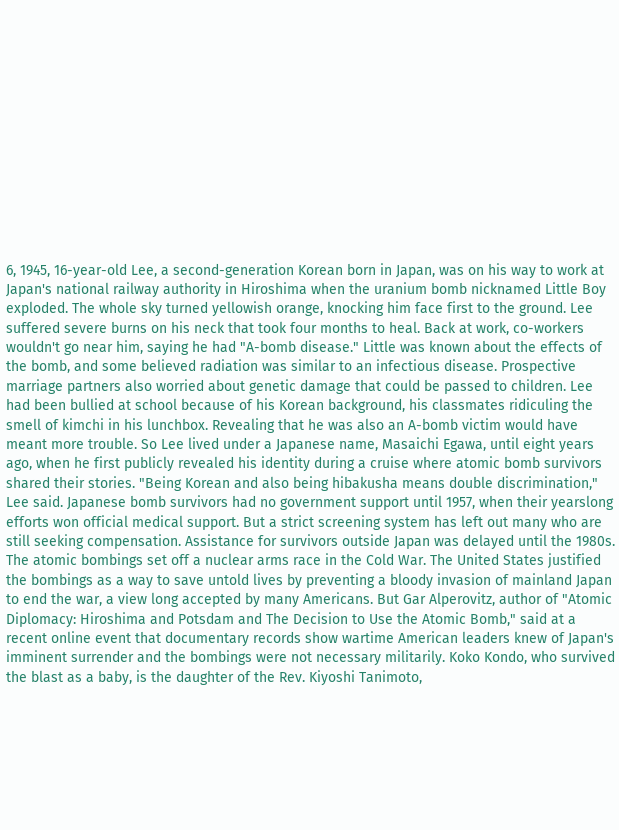6, 1945, 16-year-old Lee, a second-generation Korean born in Japan, was on his way to work at Japan's national railway authority in Hiroshima when the uranium bomb nicknamed Little Boy exploded. The whole sky turned yellowish orange, knocking him face first to the ground. Lee suffered severe burns on his neck that took four months to heal. Back at work, co-workers wouldn't go near him, saying he had "A-bomb disease." Little was known about the effects of the bomb, and some believed radiation was similar to an infectious disease. Prospective marriage partners also worried about genetic damage that could be passed to children. Lee had been bullied at school because of his Korean background, his classmates ridiculing the smell of kimchi in his lunchbox. Revealing that he was also an A-bomb victim would have meant more trouble. So Lee lived under a Japanese name, Masaichi Egawa, until eight years ago, when he first publicly revealed his identity during a cruise where atomic bomb survivors shared their stories. "Being Korean and also being hibakusha means double discrimination," Lee said. Japanese bomb survivors had no government support until 1957, when their yearslong efforts won official medical support. But a strict screening system has left out many who are still seeking compensation. Assistance for survivors outside Japan was delayed until the 1980s. The atomic bombings set off a nuclear arms race in the Cold War. The United States justified the bombings as a way to save untold lives by preventing a bloody invasion of mainland Japan to end the war, a view long accepted by many Americans. But Gar Alperovitz, author of "Atomic Diplomacy: Hiroshima and Potsdam and The Decision to Use the Atomic Bomb," said at a recent online event that documentary records show wartime American leaders knew of Japan's imminent surrender and the bombings were not necessary militarily. Koko Kondo, who survived the blast as a baby, is the daughter of the Rev. Kiyoshi Tanimoto,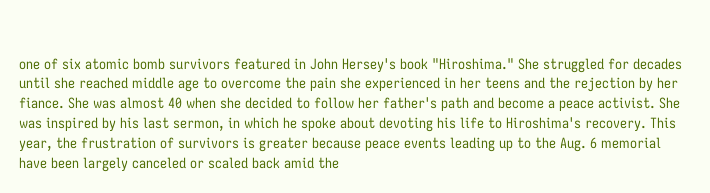one of six atomic bomb survivors featured in John Hersey's book "Hiroshima." She struggled for decades until she reached middle age to overcome the pain she experienced in her teens and the rejection by her fiance. She was almost 40 when she decided to follow her father's path and become a peace activist. She was inspired by his last sermon, in which he spoke about devoting his life to Hiroshima's recovery. This year, the frustration of survivors is greater because peace events leading up to the Aug. 6 memorial have been largely canceled or scaled back amid the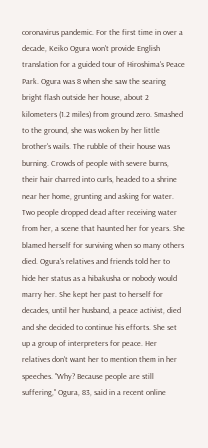coronavirus pandemic. For the first time in over a decade, Keiko Ogura won't provide English translation for a guided tour of Hiroshima's Peace Park. Ogura was 8 when she saw the searing bright flash outside her house, about 2 kilometers (1.2 miles) from ground zero. Smashed to the ground, she was woken by her little brother's wails. The rubble of their house was burning. Crowds of people with severe burns, their hair charred into curls, headed to a shrine near her home, grunting and asking for water. Two people dropped dead after receiving water from her, a scene that haunted her for years. She blamed herself for surviving when so many others died. Ogura's relatives and friends told her to hide her status as a hibakusha or nobody would marry her. She kept her past to herself for decades, until her husband, a peace activist, died and she decided to continue his efforts. She set up a group of interpreters for peace. Her relatives don't want her to mention them in her speeches. "Why? Because people are still suffering," Ogura, 83, said in a recent online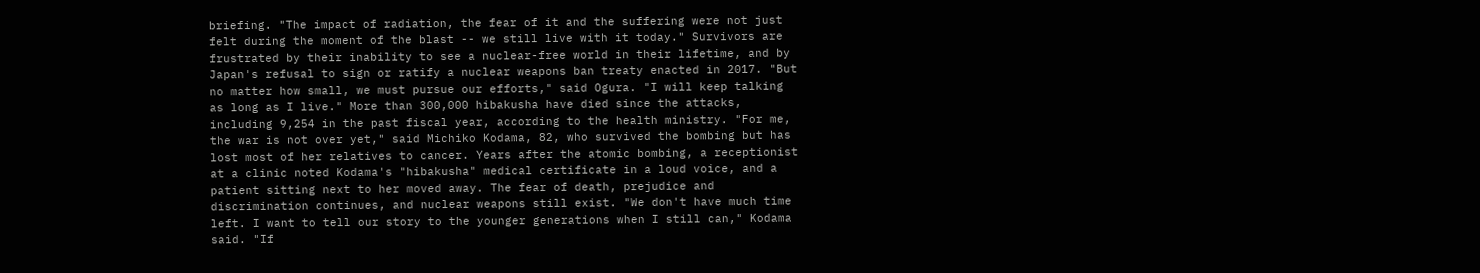briefing. "The impact of radiation, the fear of it and the suffering were not just felt during the moment of the blast -- we still live with it today." Survivors are frustrated by their inability to see a nuclear-free world in their lifetime, and by Japan's refusal to sign or ratify a nuclear weapons ban treaty enacted in 2017. "But no matter how small, we must pursue our efforts," said Ogura. "I will keep talking as long as I live." More than 300,000 hibakusha have died since the attacks, including 9,254 in the past fiscal year, according to the health ministry. "For me, the war is not over yet," said Michiko Kodama, 82, who survived the bombing but has lost most of her relatives to cancer. Years after the atomic bombing, a receptionist at a clinic noted Kodama's "hibakusha" medical certificate in a loud voice, and a patient sitting next to her moved away. The fear of death, prejudice and discrimination continues, and nuclear weapons still exist. "We don't have much time left. I want to tell our story to the younger generations when I still can," Kodama said. "If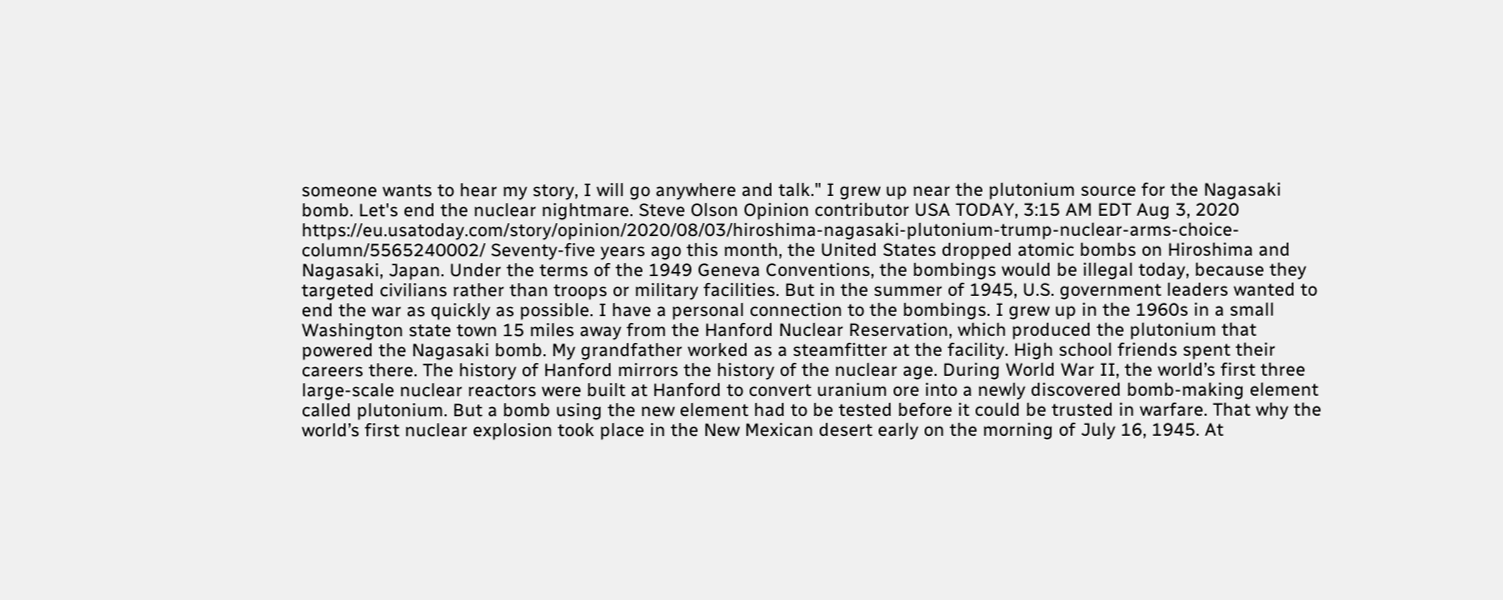someone wants to hear my story, I will go anywhere and talk." I grew up near the plutonium source for the Nagasaki bomb. Let's end the nuclear nightmare. Steve Olson Opinion contributor USA TODAY, 3:15 AM EDT Aug 3, 2020 https://eu.usatoday.com/story/opinion/2020/08/03/hiroshima-nagasaki-plutonium-trump-nuclear-arms-choice-column/5565240002/ Seventy-five years ago this month, the United States dropped atomic bombs on Hiroshima and Nagasaki, Japan. Under the terms of the 1949 Geneva Conventions, the bombings would be illegal today, because they targeted civilians rather than troops or military facilities. But in the summer of 1945, U.S. government leaders wanted to end the war as quickly as possible. I have a personal connection to the bombings. I grew up in the 1960s in a small Washington state town 15 miles away from the Hanford Nuclear Reservation, which produced the plutonium that powered the Nagasaki bomb. My grandfather worked as a steamfitter at the facility. High school friends spent their careers there. The history of Hanford mirrors the history of the nuclear age. During World War II, the world’s first three large-scale nuclear reactors were built at Hanford to convert uranium ore into a newly discovered bomb-making element called plutonium. But a bomb using the new element had to be tested before it could be trusted in warfare. That why the world’s first nuclear explosion took place in the New Mexican desert early on the morning of July 16, 1945. At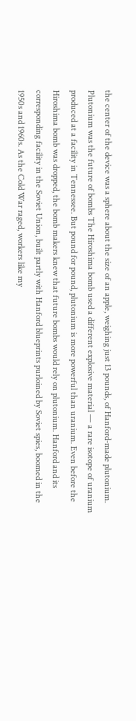the center of the device was a sphere about the size of an apple, weighing just 13 pounds, of Hanford-made plutonium. Plutonium was the future of bombs The Hiroshima bomb used a different explosive material — a rare isotope of uranium produced at a facility in Tennessee. But pound for pound, plutonium is more powerful than uranium. Even before the Hiroshima bomb was dropped, the bomb makers knew that future bombs would rely on plutonium. Hanford and its corresponding facility in the Soviet Union, built partly with Hanford blueprints purloined by Soviet spies, boomed in the 1950s and 1960s. As the Cold War raged, workers like my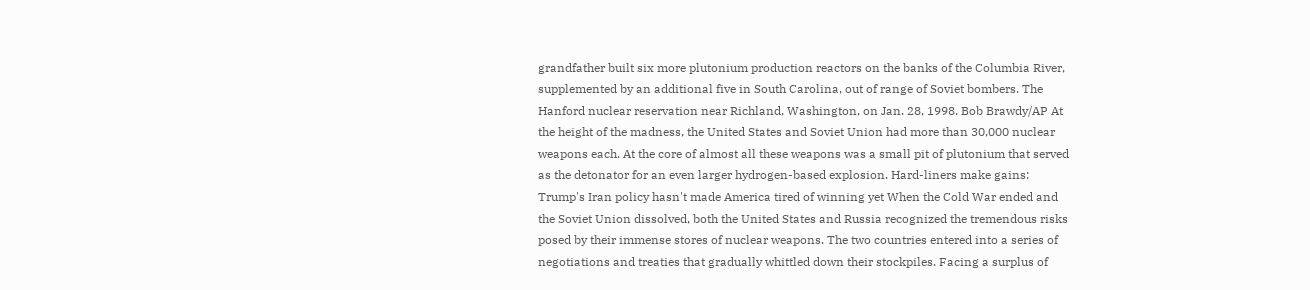grandfather built six more plutonium production reactors on the banks of the Columbia River, supplemented by an additional five in South Carolina, out of range of Soviet bombers. The Hanford nuclear reservation near Richland, Washington, on Jan. 28, 1998. Bob Brawdy/AP At the height of the madness, the United States and Soviet Union had more than 30,000 nuclear weapons each. At the core of almost all these weapons was a small pit of plutonium that served as the detonator for an even larger hydrogen-based explosion. Hard-liners make gains: Trump's Iran policy hasn't made America tired of winning yet When the Cold War ended and the Soviet Union dissolved, both the United States and Russia recognized the tremendous risks posed by their immense stores of nuclear weapons. The two countries entered into a series of negotiations and treaties that gradually whittled down their stockpiles. Facing a surplus of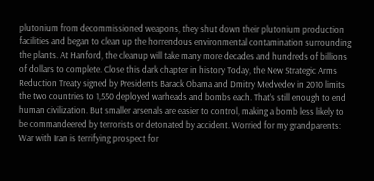plutonium from decommissioned weapons, they shut down their plutonium production facilities and began to clean up the horrendous environmental contamination surrounding the plants. At Hanford, the cleanup will take many more decades and hundreds of billions of dollars to complete. Close this dark chapter in history Today, the New Strategic Arms Reduction Treaty signed by Presidents Barack Obama and Dmitry Medvedev in 2010 limits the two countries to 1,550 deployed warheads and bombs each. That’s still enough to end human civilization. But smaller arsenals are easier to control, making a bomb less likely to be commandeered by terrorists or detonated by accident. Worried for my grandparents: War with Iran is terrifying prospect for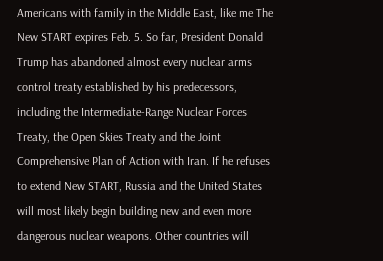Americans with family in the Middle East, like me The New START expires Feb. 5. So far, President Donald Trump has abandoned almost every nuclear arms control treaty established by his predecessors, including the Intermediate-Range Nuclear Forces Treaty, the Open Skies Treaty and the Joint Comprehensive Plan of Action with Iran. If he refuses to extend New START, Russia and the United States will most likely begin building new and even more dangerous nuclear weapons. Other countries will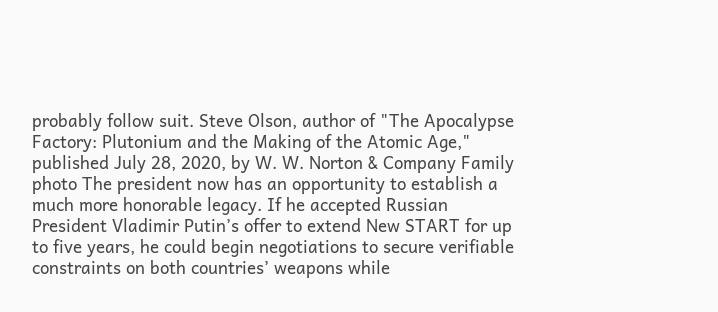probably follow suit. Steve Olson, author of "The Apocalypse Factory: Plutonium and the Making of the Atomic Age," published July 28, 2020, by W. W. Norton & Company Family photo The president now has an opportunity to establish a much more honorable legacy. If he accepted Russian President Vladimir Putin’s offer to extend New START for up to five years, he could begin negotiations to secure verifiable constraints on both countries’ weapons while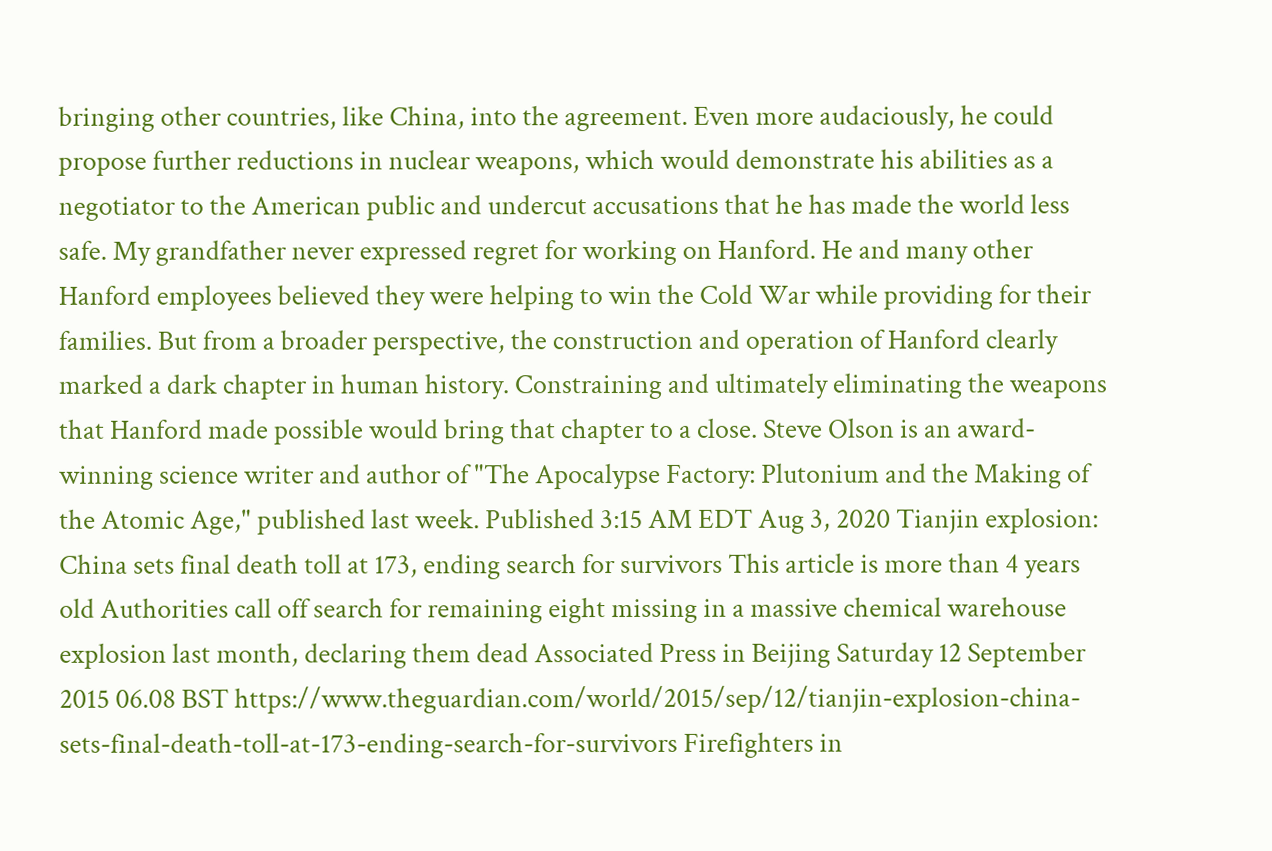bringing other countries, like China, into the agreement. Even more audaciously, he could propose further reductions in nuclear weapons, which would demonstrate his abilities as a negotiator to the American public and undercut accusations that he has made the world less safe. My grandfather never expressed regret for working on Hanford. He and many other Hanford employees believed they were helping to win the Cold War while providing for their families. But from a broader perspective, the construction and operation of Hanford clearly marked a dark chapter in human history. Constraining and ultimately eliminating the weapons that Hanford made possible would bring that chapter to a close. Steve Olson is an award-winning science writer and author of "The Apocalypse Factory: Plutonium and the Making of the Atomic Age," published last week. Published 3:15 AM EDT Aug 3, 2020 Tianjin explosion: China sets final death toll at 173, ending search for survivors This article is more than 4 years old Authorities call off search for remaining eight missing in a massive chemical warehouse explosion last month, declaring them dead Associated Press in Beijing Saturday 12 September 2015 06.08 BST https://www.theguardian.com/world/2015/sep/12/tianjin-explosion-china-sets-final-death-toll-at-173-ending-search-for-survivors Firefighters in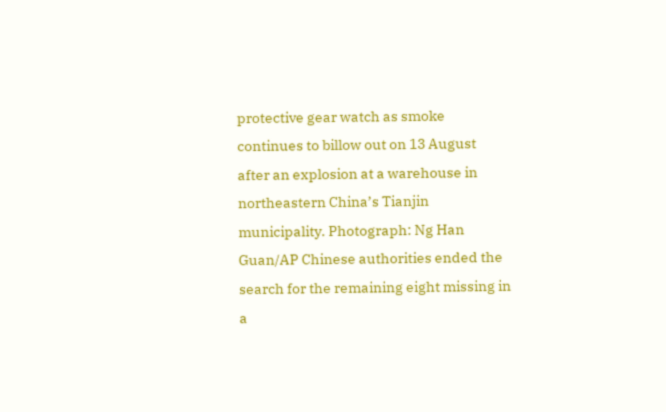protective gear watch as smoke continues to billow out on 13 August after an explosion at a warehouse in northeastern China’s Tianjin municipality. Photograph: Ng Han Guan/AP Chinese authorities ended the search for the remaining eight missing in a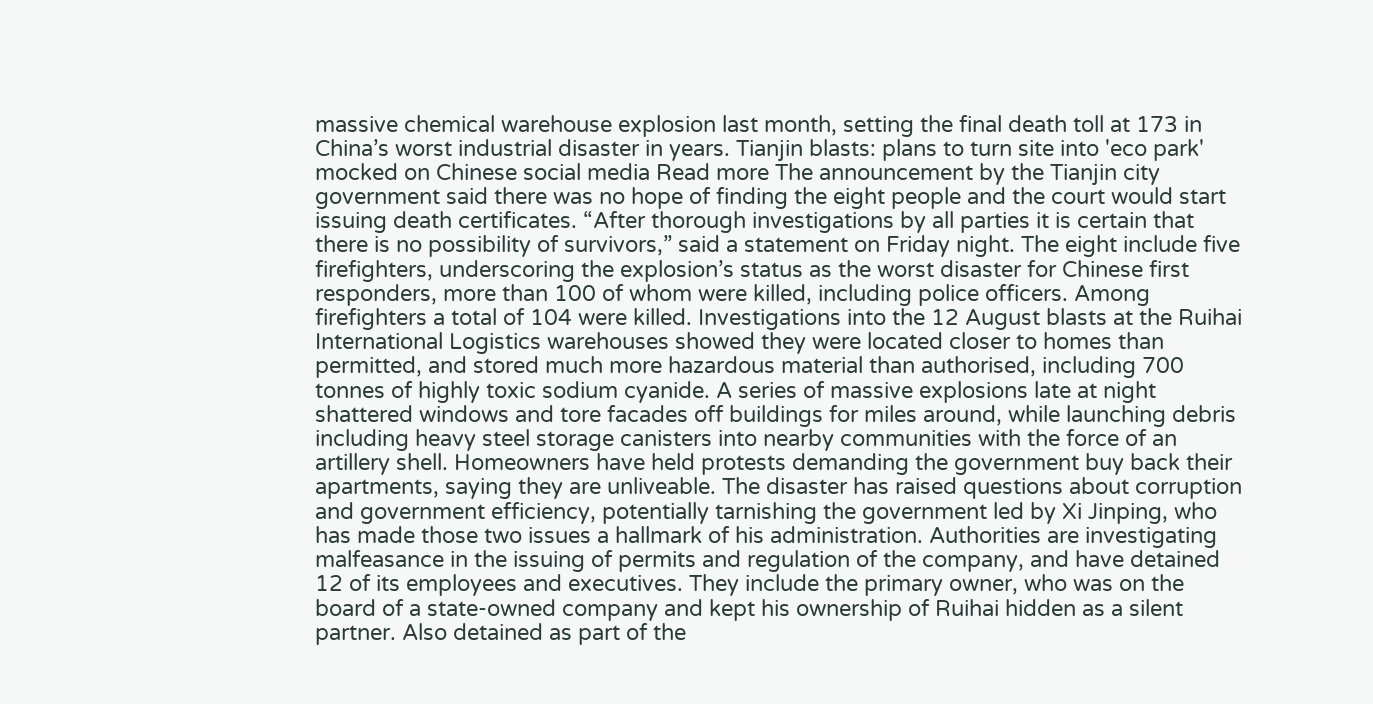massive chemical warehouse explosion last month, setting the final death toll at 173 in China’s worst industrial disaster in years. Tianjin blasts: plans to turn site into 'eco park' mocked on Chinese social media Read more The announcement by the Tianjin city government said there was no hope of finding the eight people and the court would start issuing death certificates. “After thorough investigations by all parties it is certain that there is no possibility of survivors,” said a statement on Friday night. The eight include five firefighters, underscoring the explosion’s status as the worst disaster for Chinese first responders, more than 100 of whom were killed, including police officers. Among firefighters a total of 104 were killed. Investigations into the 12 August blasts at the Ruihai International Logistics warehouses showed they were located closer to homes than permitted, and stored much more hazardous material than authorised, including 700 tonnes of highly toxic sodium cyanide. A series of massive explosions late at night shattered windows and tore facades off buildings for miles around, while launching debris including heavy steel storage canisters into nearby communities with the force of an artillery shell. Homeowners have held protests demanding the government buy back their apartments, saying they are unliveable. The disaster has raised questions about corruption and government efficiency, potentially tarnishing the government led by Xi Jinping, who has made those two issues a hallmark of his administration. Authorities are investigating malfeasance in the issuing of permits and regulation of the company, and have detained 12 of its employees and executives. They include the primary owner, who was on the board of a state-owned company and kept his ownership of Ruihai hidden as a silent partner. Also detained as part of the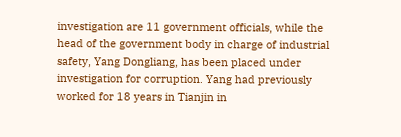investigation are 11 government officials, while the head of the government body in charge of industrial safety, Yang Dongliang, has been placed under investigation for corruption. Yang had previously worked for 18 years in Tianjin in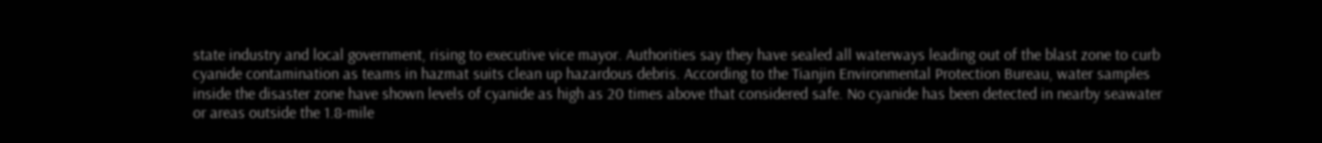state industry and local government, rising to executive vice mayor. Authorities say they have sealed all waterways leading out of the blast zone to curb cyanide contamination as teams in hazmat suits clean up hazardous debris. According to the Tianjin Environmental Protection Bureau, water samples inside the disaster zone have shown levels of cyanide as high as 20 times above that considered safe. No cyanide has been detected in nearby seawater or areas outside the 1.8-mile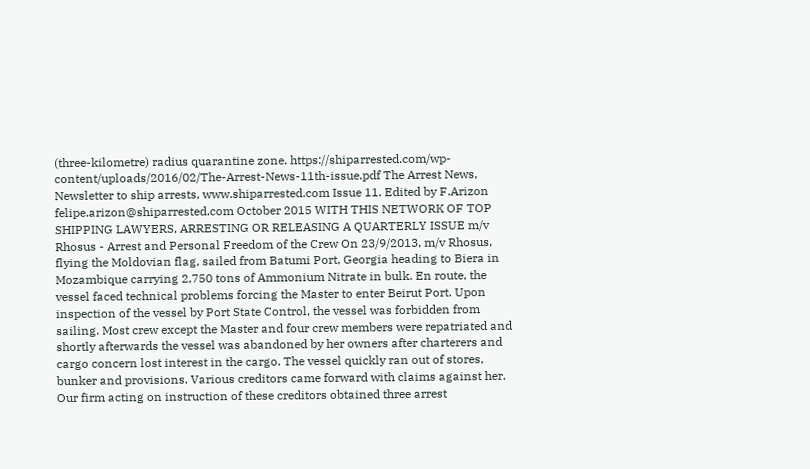(three-kilometre) radius quarantine zone. https://shiparrested.com/wp-content/uploads/2016/02/The-Arrest-News-11th-issue.pdf The Arrest News, Newsletter to ship arrests, www.shiparrested.com Issue 11. Edited by F.Arizon felipe.arizon@shiparrested.com October 2015 WITH THIS NETWORK OF TOP SHIPPING LAWYERS, ARRESTING OR RELEASING A QUARTERLY ISSUE m/v Rhosus - Arrest and Personal Freedom of the Crew On 23/9/2013, m/v Rhosus, flying the Moldovian flag, sailed from Batumi Port, Georgia heading to Biera in Mozambique carrying 2,750 tons of Ammonium Nitrate in bulk. En route, the vessel faced technical problems forcing the Master to enter Beirut Port. Upon inspection of the vessel by Port State Control, the vessel was forbidden from sailing. Most crew except the Master and four crew members were repatriated and shortly afterwards the vessel was abandoned by her owners after charterers and cargo concern lost interest in the cargo. The vessel quickly ran out of stores, bunker and provisions. Various creditors came forward with claims against her. Our firm acting on instruction of these creditors obtained three arrest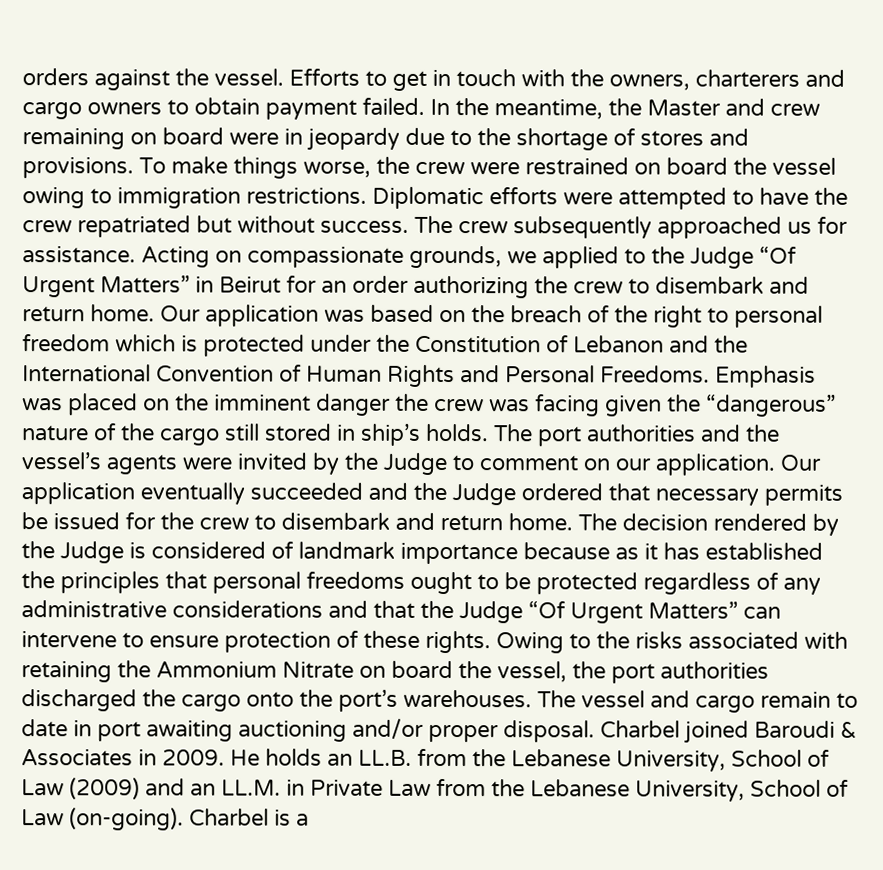orders against the vessel. Efforts to get in touch with the owners, charterers and cargo owners to obtain payment failed. In the meantime, the Master and crew remaining on board were in jeopardy due to the shortage of stores and provisions. To make things worse, the crew were restrained on board the vessel owing to immigration restrictions. Diplomatic efforts were attempted to have the crew repatriated but without success. The crew subsequently approached us for assistance. Acting on compassionate grounds, we applied to the Judge “Of Urgent Matters” in Beirut for an order authorizing the crew to disembark and return home. Our application was based on the breach of the right to personal freedom which is protected under the Constitution of Lebanon and the International Convention of Human Rights and Personal Freedoms. Emphasis was placed on the imminent danger the crew was facing given the “dangerous” nature of the cargo still stored in ship’s holds. The port authorities and the vessel’s agents were invited by the Judge to comment on our application. Our application eventually succeeded and the Judge ordered that necessary permits be issued for the crew to disembark and return home. The decision rendered by the Judge is considered of landmark importance because as it has established the principles that personal freedoms ought to be protected regardless of any administrative considerations and that the Judge “Of Urgent Matters” can intervene to ensure protection of these rights. Owing to the risks associated with retaining the Ammonium Nitrate on board the vessel, the port authorities discharged the cargo onto the port’s warehouses. The vessel and cargo remain to date in port awaiting auctioning and/or proper disposal. Charbel joined Baroudi & Associates in 2009. He holds an LL.B. from the Lebanese University, School of Law (2009) and an LL.M. in Private Law from the Lebanese University, School of Law (on-going). Charbel is a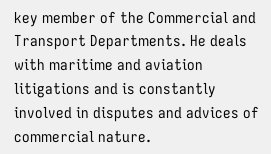key member of the Commercial and Transport Departments. He deals with maritime and aviation litigations and is constantly involved in disputes and advices of commercial nature.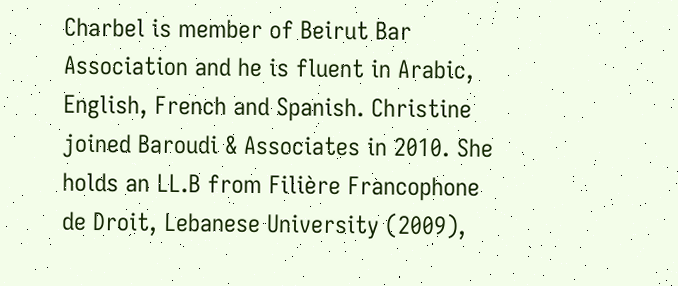Charbel is member of Beirut Bar Association and he is fluent in Arabic, English, French and Spanish. Christine joined Baroudi & Associates in 2010. She holds an LL.B from Filière Francophone de Droit, Lebanese University (2009),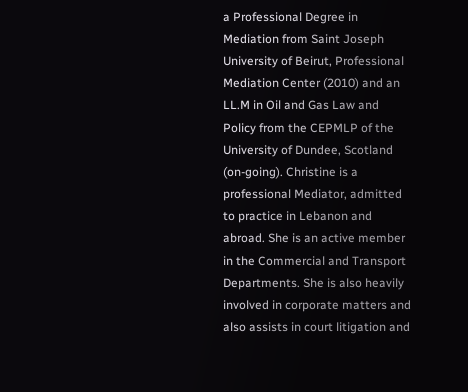a Professional Degree in Mediation from Saint Joseph University of Beirut, Professional Mediation Center (2010) and an LL.M in Oil and Gas Law and Policy from the CEPMLP of the University of Dundee, Scotland (on-going). Christine is a professional Mediator, admitted to practice in Lebanon and abroad. She is an active member in the Commercial and Transport Departments. She is also heavily involved in corporate matters and also assists in court litigation and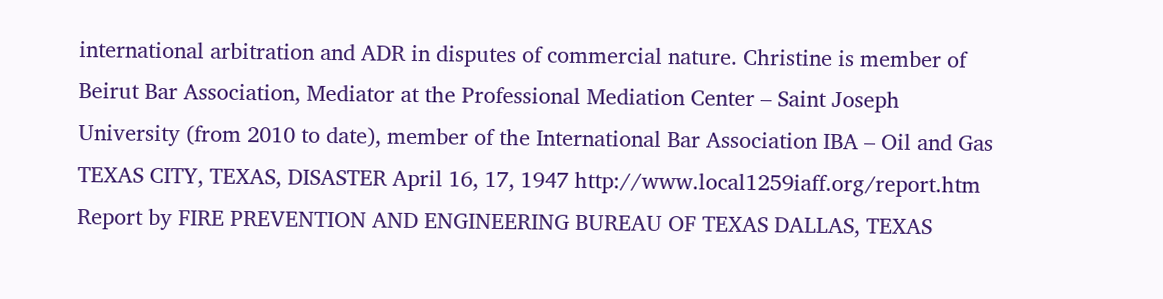international arbitration and ADR in disputes of commercial nature. Christine is member of Beirut Bar Association, Mediator at the Professional Mediation Center – Saint Joseph University (from 2010 to date), member of the International Bar Association IBA – Oil and Gas TEXAS CITY, TEXAS, DISASTER April 16, 17, 1947 http://www.local1259iaff.org/report.htm Report by FIRE PREVENTION AND ENGINEERING BUREAU OF TEXAS DALLAS, TEXAS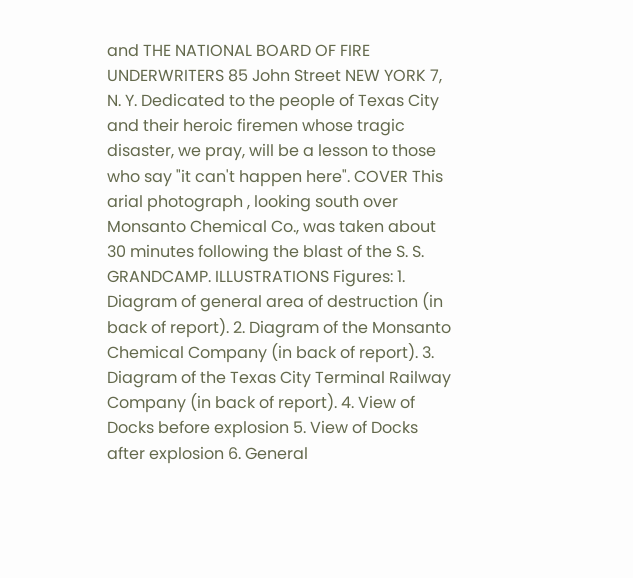and THE NATIONAL BOARD OF FIRE UNDERWRITERS 85 John Street NEW YORK 7, N. Y. Dedicated to the people of Texas City and their heroic firemen whose tragic disaster, we pray, will be a lesson to those who say "it can't happen here". COVER This arial photograph , looking south over Monsanto Chemical Co., was taken about 30 minutes following the blast of the S. S. GRANDCAMP. ILLUSTRATIONS Figures: 1. Diagram of general area of destruction (in back of report). 2. Diagram of the Monsanto Chemical Company (in back of report). 3. Diagram of the Texas City Terminal Railway Company (in back of report). 4. View of Docks before explosion 5. View of Docks after explosion 6. General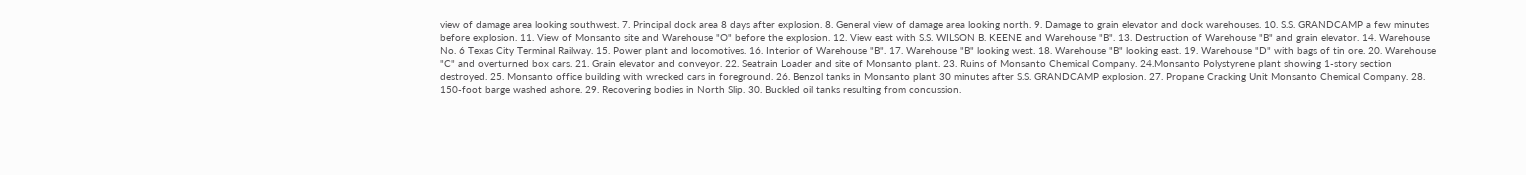view of damage area looking southwest. 7. Principal dock area 8 days after explosion. 8. General view of damage area looking north. 9. Damage to grain elevator and dock warehouses. 10. S.S. GRANDCAMP a few minutes before explosion. 11. View of Monsanto site and Warehouse "O" before the explosion. 12. View east with S.S. WILSON B. KEENE and Warehouse "B". 13. Destruction of Warehouse "B" and grain elevator. 14. Warehouse No. 6 Texas City Terminal Railway. 15. Power plant and locomotives. 16. Interior of Warehouse "B". 17. Warehouse "B" looking west. 18. Warehouse "B" looking east. 19. Warehouse "D" with bags of tin ore. 20. Warehouse "C" and overturned box cars. 21. Grain elevator and conveyor. 22. Seatrain Loader and site of Monsanto plant. 23. Ruins of Monsanto Chemical Company. 24.Monsanto Polystyrene plant showing 1-story section destroyed. 25. Monsanto office building with wrecked cars in foreground. 26. Benzol tanks in Monsanto plant 30 minutes after S.S. GRANDCAMP explosion. 27. Propane Cracking Unit Monsanto Chemical Company. 28. 150-foot barge washed ashore. 29. Recovering bodies in North Slip. 30. Buckled oil tanks resulting from concussion.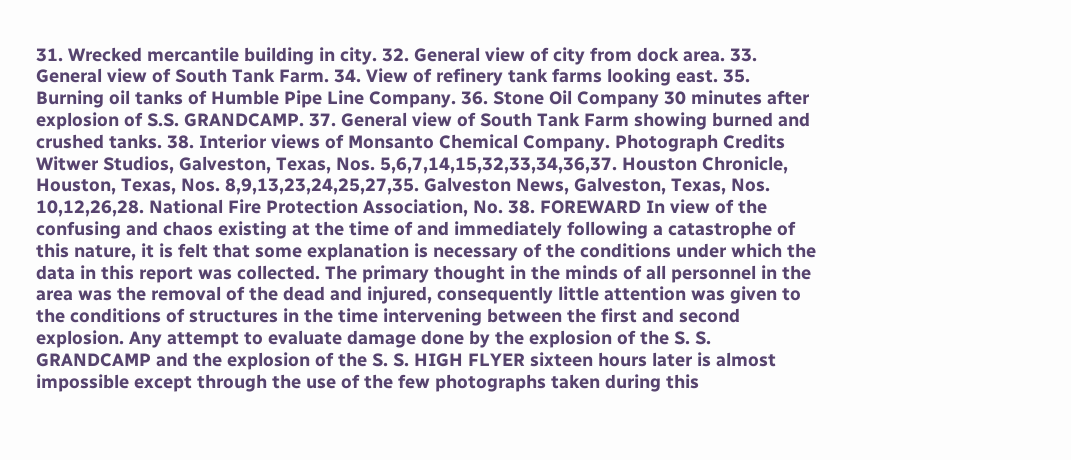31. Wrecked mercantile building in city. 32. General view of city from dock area. 33. General view of South Tank Farm. 34. View of refinery tank farms looking east. 35. Burning oil tanks of Humble Pipe Line Company. 36. Stone Oil Company 30 minutes after explosion of S.S. GRANDCAMP. 37. General view of South Tank Farm showing burned and crushed tanks. 38. Interior views of Monsanto Chemical Company. Photograph Credits Witwer Studios, Galveston, Texas, Nos. 5,6,7,14,15,32,33,34,36,37. Houston Chronicle, Houston, Texas, Nos. 8,9,13,23,24,25,27,35. Galveston News, Galveston, Texas, Nos. 10,12,26,28. National Fire Protection Association, No. 38. FOREWARD In view of the confusing and chaos existing at the time of and immediately following a catastrophe of this nature, it is felt that some explanation is necessary of the conditions under which the data in this report was collected. The primary thought in the minds of all personnel in the area was the removal of the dead and injured, consequently little attention was given to the conditions of structures in the time intervening between the first and second explosion. Any attempt to evaluate damage done by the explosion of the S. S. GRANDCAMP and the explosion of the S. S. HIGH FLYER sixteen hours later is almost impossible except through the use of the few photographs taken during this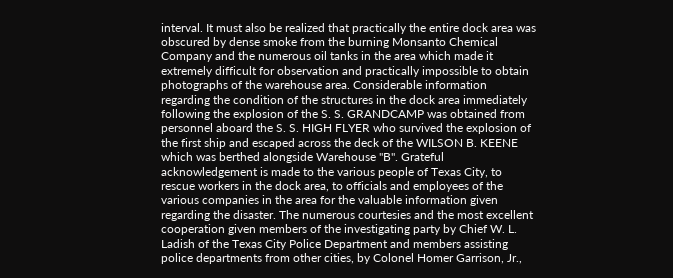interval. It must also be realized that practically the entire dock area was obscured by dense smoke from the burning Monsanto Chemical Company and the numerous oil tanks in the area which made it extremely difficult for observation and practically impossible to obtain photographs of the warehouse area. Considerable information regarding the condition of the structures in the dock area immediately following the explosion of the S. S. GRANDCAMP was obtained from personnel aboard the S. S. HIGH FLYER who survived the explosion of the first ship and escaped across the deck of the WILSON B. KEENE which was berthed alongside Warehouse "B". Grateful acknowledgement is made to the various people of Texas City, to rescue workers in the dock area, to officials and employees of the various companies in the area for the valuable information given regarding the disaster. The numerous courtesies and the most excellent cooperation given members of the investigating party by Chief W. L. Ladish of the Texas City Police Department and members assisting police departments from other cities, by Colonel Homer Garrison, Jr.,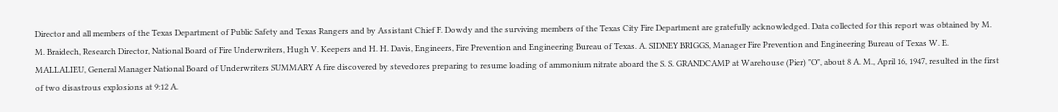Director and all members of the Texas Department of Public Safety and Texas Rangers and by Assistant Chief F. Dowdy and the surviving members of the Texas City Fire Department are gratefully acknowledged. Data collected for this report was obtained by M. M. Braidech, Research Director, National Board of Fire Underwriters, Hugh V. Keepers and H. H. Davis, Engineers, Fire Prevention and Engineering Bureau of Texas. A. SIDNEY BRIGGS, Manager Fire Prevention and Engineering Bureau of Texas W. E. MALLALIEU, General Manager National Board of Underwriters SUMMARY A fire discovered by stevedores preparing to resume loading of ammonium nitrate aboard the S. S. GRANDCAMP at Warehouse (Pier) "O", about 8 A. M., April 16, 1947, resulted in the first of two disastrous explosions at 9:12 A.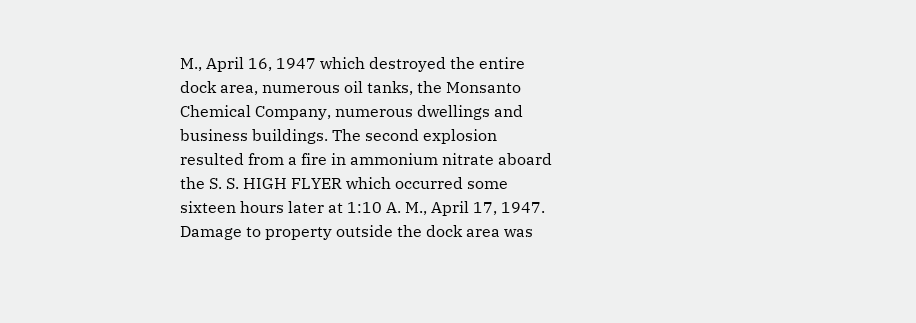M., April 16, 1947 which destroyed the entire dock area, numerous oil tanks, the Monsanto Chemical Company, numerous dwellings and business buildings. The second explosion resulted from a fire in ammonium nitrate aboard the S. S. HIGH FLYER which occurred some sixteen hours later at 1:10 A. M., April 17, 1947. Damage to property outside the dock area was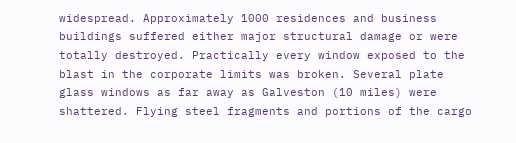widespread. Approximately 1000 residences and business buildings suffered either major structural damage or were totally destroyed. Practically every window exposed to the blast in the corporate limits was broken. Several plate glass windows as far away as Galveston (10 miles) were shattered. Flying steel fragments and portions of the cargo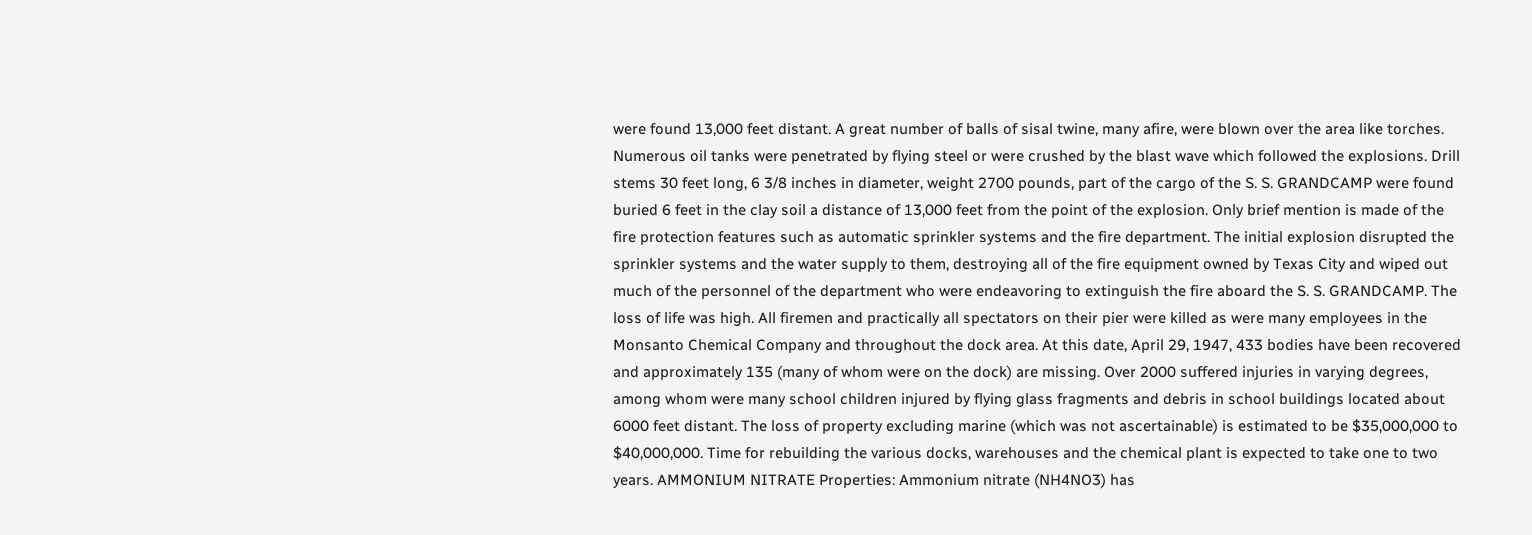were found 13,000 feet distant. A great number of balls of sisal twine, many afire, were blown over the area like torches. Numerous oil tanks were penetrated by flying steel or were crushed by the blast wave which followed the explosions. Drill stems 30 feet long, 6 3/8 inches in diameter, weight 2700 pounds, part of the cargo of the S. S. GRANDCAMP were found buried 6 feet in the clay soil a distance of 13,000 feet from the point of the explosion. Only brief mention is made of the fire protection features such as automatic sprinkler systems and the fire department. The initial explosion disrupted the sprinkler systems and the water supply to them, destroying all of the fire equipment owned by Texas City and wiped out much of the personnel of the department who were endeavoring to extinguish the fire aboard the S. S. GRANDCAMP. The loss of life was high. All firemen and practically all spectators on their pier were killed as were many employees in the Monsanto Chemical Company and throughout the dock area. At this date, April 29, 1947, 433 bodies have been recovered and approximately 135 (many of whom were on the dock) are missing. Over 2000 suffered injuries in varying degrees, among whom were many school children injured by flying glass fragments and debris in school buildings located about 6000 feet distant. The loss of property excluding marine (which was not ascertainable) is estimated to be $35,000,000 to $40,000,000. Time for rebuilding the various docks, warehouses and the chemical plant is expected to take one to two years. AMMONIUM NITRATE Properties: Ammonium nitrate (NH4NO3) has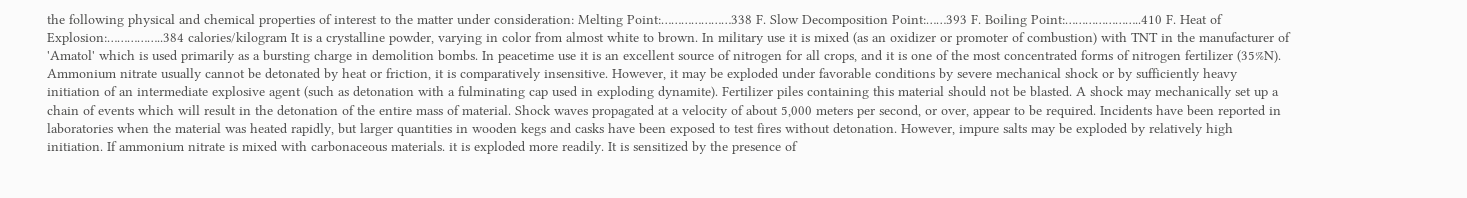the following physical and chemical properties of interest to the matter under consideration: Melting Point:…………………338 F. Slow Decomposition Point:……393 F. Boiling Point:…………………..410 F. Heat of Explosion:……………..384 calories/kilogram It is a crystalline powder, varying in color from almost white to brown. In military use it is mixed (as an oxidizer or promoter of combustion) with TNT in the manufacturer of 'Amatol' which is used primarily as a bursting charge in demolition bombs. In peacetime use it is an excellent source of nitrogen for all crops, and it is one of the most concentrated forms of nitrogen fertilizer (35%N). Ammonium nitrate usually cannot be detonated by heat or friction, it is comparatively insensitive. However, it may be exploded under favorable conditions by severe mechanical shock or by sufficiently heavy initiation of an intermediate explosive agent (such as detonation with a fulminating cap used in exploding dynamite). Fertilizer piles containing this material should not be blasted. A shock may mechanically set up a chain of events which will result in the detonation of the entire mass of material. Shock waves propagated at a velocity of about 5,000 meters per second, or over, appear to be required. Incidents have been reported in laboratories when the material was heated rapidly, but larger quantities in wooden kegs and casks have been exposed to test fires without detonation. However, impure salts may be exploded by relatively high initiation. If ammonium nitrate is mixed with carbonaceous materials. it is exploded more readily. It is sensitized by the presence of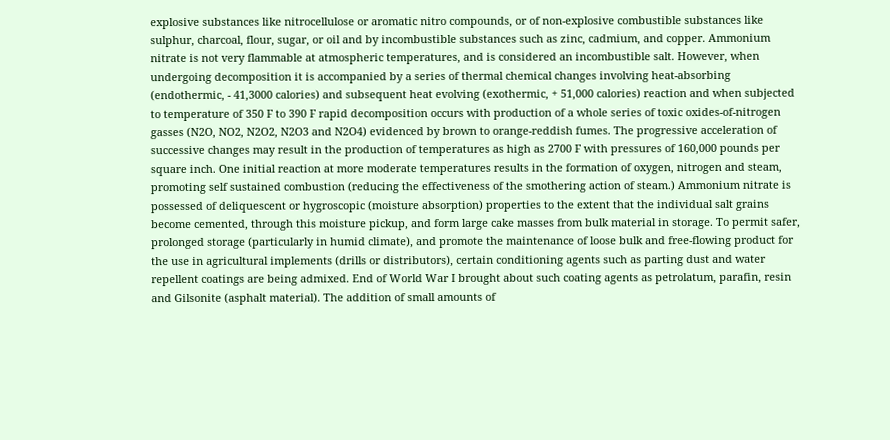explosive substances like nitrocellulose or aromatic nitro compounds, or of non-explosive combustible substances like sulphur, charcoal, flour, sugar, or oil and by incombustible substances such as zinc, cadmium, and copper. Ammonium nitrate is not very flammable at atmospheric temperatures, and is considered an incombustible salt. However, when undergoing decomposition it is accompanied by a series of thermal chemical changes involving heat-absorbing (endothermic, - 41,3000 calories) and subsequent heat evolving (exothermic, + 51,000 calories) reaction and when subjected to temperature of 350 F to 390 F rapid decomposition occurs with production of a whole series of toxic oxides-of-nitrogen gasses (N2O, NO2, N2O2, N2O3 and N2O4) evidenced by brown to orange-reddish fumes. The progressive acceleration of successive changes may result in the production of temperatures as high as 2700 F with pressures of 160,000 pounds per square inch. One initial reaction at more moderate temperatures results in the formation of oxygen, nitrogen and steam, promoting self sustained combustion (reducing the effectiveness of the smothering action of steam.) Ammonium nitrate is possessed of deliquescent or hygroscopic (moisture absorption) properties to the extent that the individual salt grains become cemented, through this moisture pickup, and form large cake masses from bulk material in storage. To permit safer, prolonged storage (particularly in humid climate), and promote the maintenance of loose bulk and free-flowing product for the use in agricultural implements (drills or distributors), certain conditioning agents such as parting dust and water repellent coatings are being admixed. End of World War I brought about such coating agents as petrolatum, parafin, resin and Gilsonite (asphalt material). The addition of small amounts of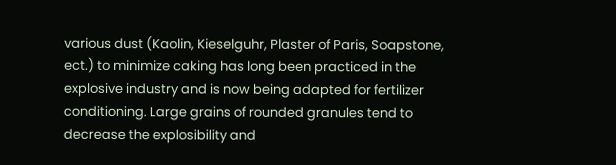various dust (Kaolin, Kieselguhr, Plaster of Paris, Soapstone, ect.) to minimize caking has long been practiced in the explosive industry and is now being adapted for fertilizer conditioning. Large grains of rounded granules tend to decrease the explosibility and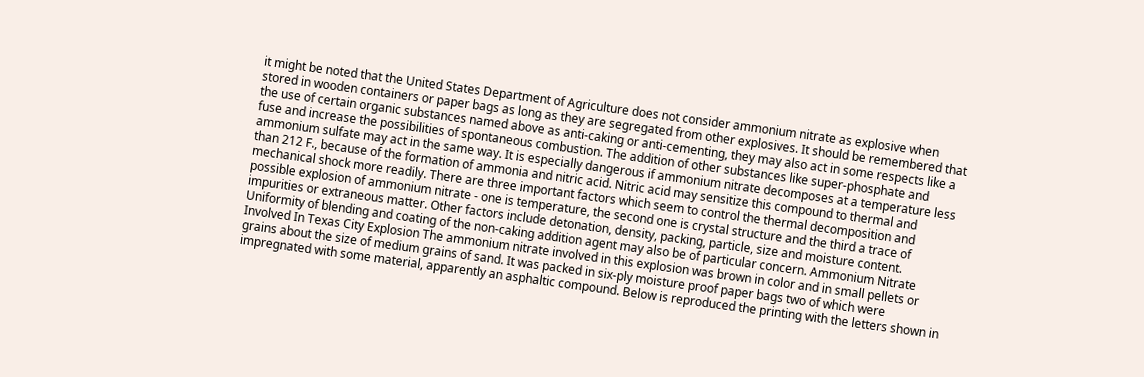it might be noted that the United States Department of Agriculture does not consider ammonium nitrate as explosive when stored in wooden containers or paper bags as long as they are segregated from other explosives. It should be remembered that the use of certain organic substances named above as anti-caking or anti-cementing, they may also act in some respects like a fuse and increase the possibilities of spontaneous combustion. The addition of other substances like super-phosphate and ammonium sulfate may act in the same way. It is especially dangerous if ammonium nitrate decomposes at a temperature less than 212 F., because of the formation of ammonia and nitric acid. Nitric acid may sensitize this compound to thermal and mechanical shock more readily. There are three important factors which seem to control the thermal decomposition and possible explosion of ammonium nitrate - one is temperature, the second one is crystal structure and the third a trace of impurities or extraneous matter. Other factors include detonation, density, packing, particle, size and moisture content. Uniformity of blending and coating of the non-caking addition agent may also be of particular concern. Ammonium Nitrate Involved In Texas City Explosion The ammonium nitrate involved in this explosion was brown in color and in small pellets or grains about the size of medium grains of sand. It was packed in six-ply moisture proof paper bags two of which were impregnated with some material, apparently an asphaltic compound. Below is reproduced the printing with the letters shown in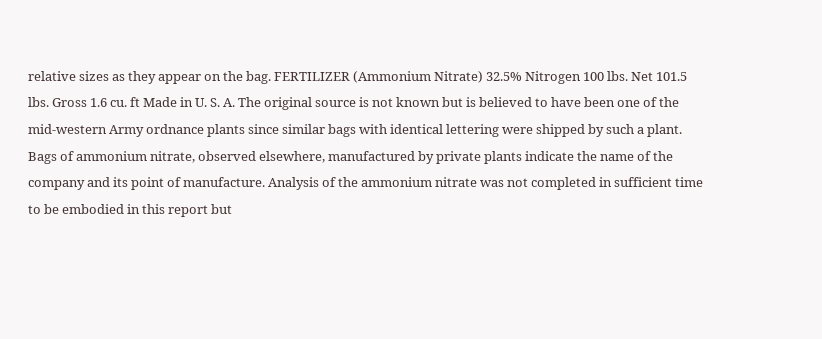relative sizes as they appear on the bag. FERTILIZER (Ammonium Nitrate) 32.5% Nitrogen 100 lbs. Net 101.5 lbs. Gross 1.6 cu. ft Made in U. S. A. The original source is not known but is believed to have been one of the mid-western Army ordnance plants since similar bags with identical lettering were shipped by such a plant. Bags of ammonium nitrate, observed elsewhere, manufactured by private plants indicate the name of the company and its point of manufacture. Analysis of the ammonium nitrate was not completed in sufficient time to be embodied in this report but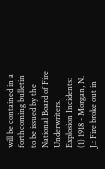will be contained in a forthcoming bulletin to be issued by the National Board of Fire Underwriters. Explosion Incidents: (1) 1918 - Morgan, N. J.: Fire broke out in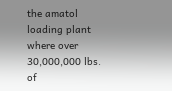the amatol loading plant where over 30,000,000 lbs. of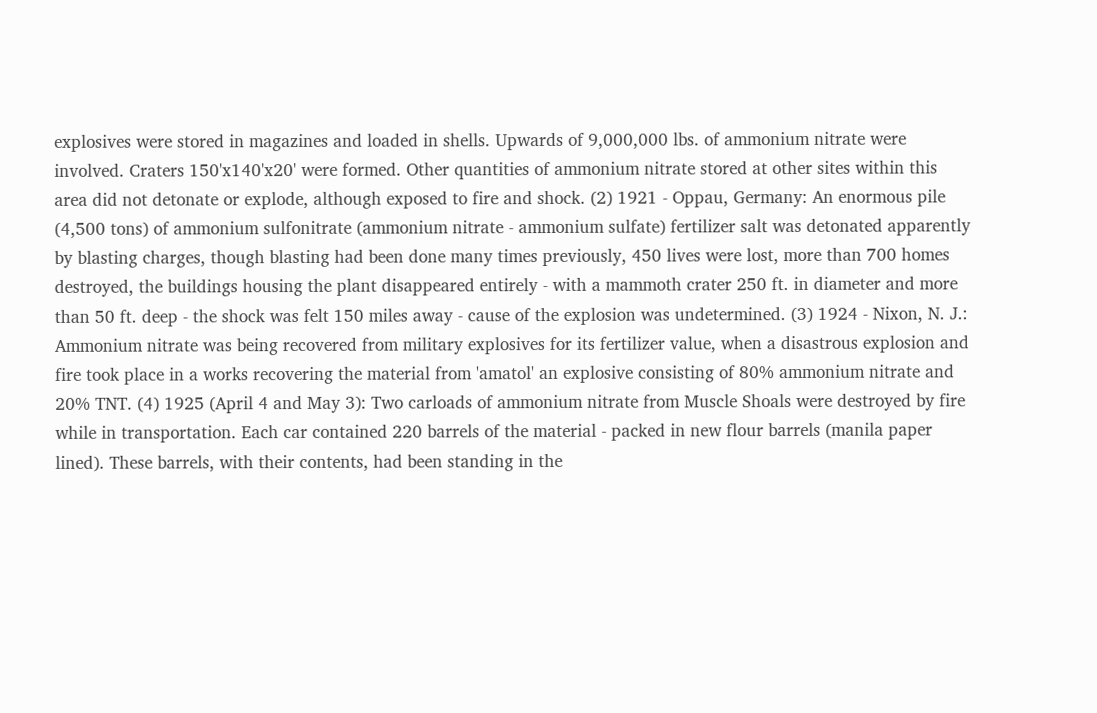explosives were stored in magazines and loaded in shells. Upwards of 9,000,000 lbs. of ammonium nitrate were involved. Craters 150'x140'x20' were formed. Other quantities of ammonium nitrate stored at other sites within this area did not detonate or explode, although exposed to fire and shock. (2) 1921 - Oppau, Germany: An enormous pile (4,500 tons) of ammonium sulfonitrate (ammonium nitrate - ammonium sulfate) fertilizer salt was detonated apparently by blasting charges, though blasting had been done many times previously, 450 lives were lost, more than 700 homes destroyed, the buildings housing the plant disappeared entirely - with a mammoth crater 250 ft. in diameter and more than 50 ft. deep - the shock was felt 150 miles away - cause of the explosion was undetermined. (3) 1924 - Nixon, N. J.: Ammonium nitrate was being recovered from military explosives for its fertilizer value, when a disastrous explosion and fire took place in a works recovering the material from 'amatol' an explosive consisting of 80% ammonium nitrate and 20% TNT. (4) 1925 (April 4 and May 3): Two carloads of ammonium nitrate from Muscle Shoals were destroyed by fire while in transportation. Each car contained 220 barrels of the material - packed in new flour barrels (manila paper lined). These barrels, with their contents, had been standing in the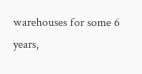warehouses for some 6 years,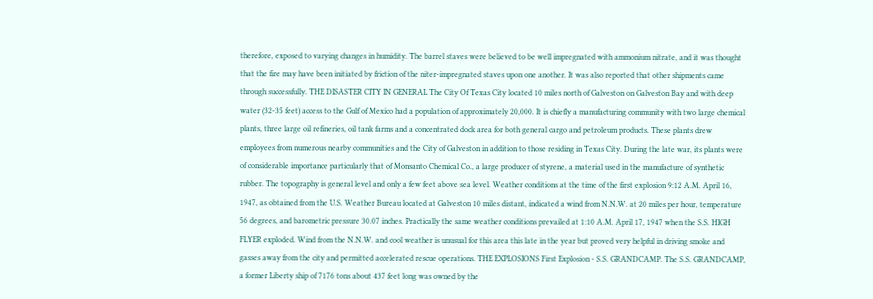therefore, exposed to varying changes in humidity. The barrel staves were believed to be well impregnated with ammonium nitrate, and it was thought that the fire may have been initiated by friction of the niter-impregnated staves upon one another. It was also reported that other shipments came through successfully. THE DISASTER CITY IN GENERAL The City Of Texas City located 10 miles north of Galveston on Galveston Bay and with deep water (32-35 feet) access to the Gulf of Mexico had a population of approximately 20,000. It is chiefly a manufacturing community with two large chemical plants, three large oil refineries, oil tank farms and a concentrated dock area for both general cargo and petroleum products. These plants drew employees from numerous nearby communities and the City of Galveston in addition to those residing in Texas City. During the late war, its plants were of considerable importance particularly that of Monsanto Chemical Co., a large producer of styrene, a material used in the manufacture of synthetic rubber. The topography is general level and only a few feet above sea level. Weather conditions at the time of the first explosion 9:12 A.M. April 16, 1947, as obtained from the U.S. Weather Bureau located at Galveston 10 miles distant, indicated a wind from N.N.W. at 20 miles per hour, temperature 56 degrees, and barometric pressure 30.07 inches. Practically the same weather conditions prevailed at 1:10 A.M. April 17, 1947 when the S.S. HIGH FLYER exploded. Wind from the N.N.W. and cool weather is unusual for this area this late in the year but proved very helpful in driving smoke and gasses away from the city and permitted accelerated rescue operations. THE EXPLOSIONS First Explosion - S.S. GRANDCAMP. The S.S. GRANDCAMP, a former Liberty ship of 7176 tons about 437 feet long was owned by the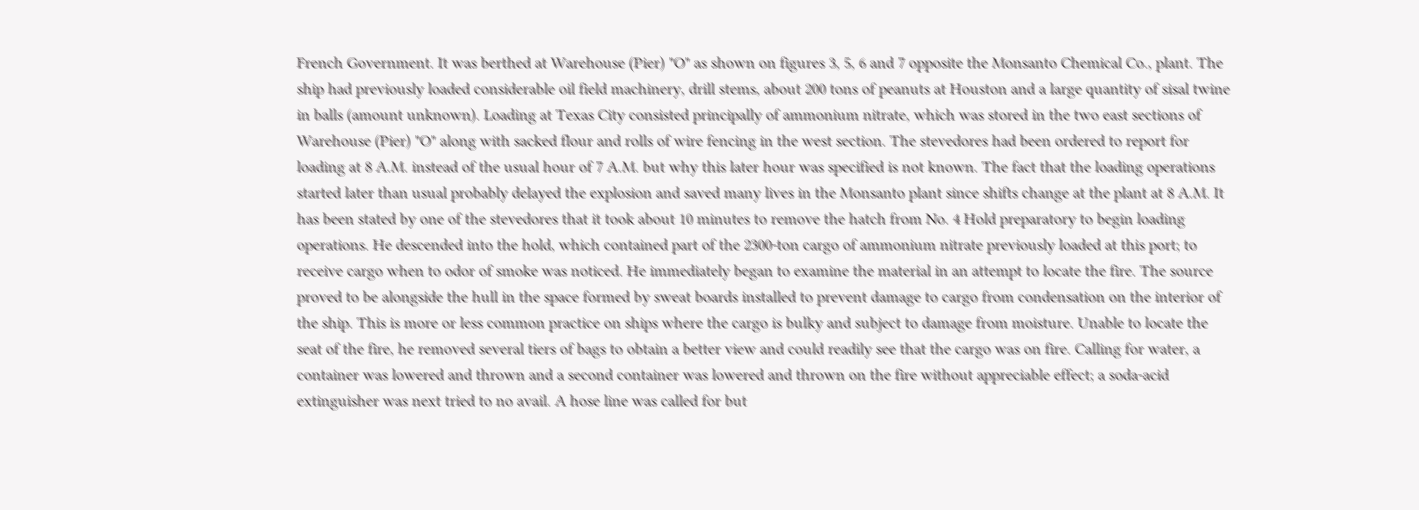French Government. It was berthed at Warehouse (Pier) "O" as shown on figures 3, 5, 6 and 7 opposite the Monsanto Chemical Co., plant. The ship had previously loaded considerable oil field machinery, drill stems, about 200 tons of peanuts at Houston and a large quantity of sisal twine in balls (amount unknown). Loading at Texas City consisted principally of ammonium nitrate, which was stored in the two east sections of Warehouse (Pier) "O" along with sacked flour and rolls of wire fencing in the west section. The stevedores had been ordered to report for loading at 8 A.M. instead of the usual hour of 7 A.M. but why this later hour was specified is not known. The fact that the loading operations started later than usual probably delayed the explosion and saved many lives in the Monsanto plant since shifts change at the plant at 8 A.M. It has been stated by one of the stevedores that it took about 10 minutes to remove the hatch from No. 4 Hold preparatory to begin loading operations. He descended into the hold, which contained part of the 2300-ton cargo of ammonium nitrate previously loaded at this port; to receive cargo when to odor of smoke was noticed. He immediately began to examine the material in an attempt to locate the fire. The source proved to be alongside the hull in the space formed by sweat boards installed to prevent damage to cargo from condensation on the interior of the ship. This is more or less common practice on ships where the cargo is bulky and subject to damage from moisture. Unable to locate the seat of the fire, he removed several tiers of bags to obtain a better view and could readily see that the cargo was on fire. Calling for water, a container was lowered and thrown and a second container was lowered and thrown on the fire without appreciable effect; a soda-acid extinguisher was next tried to no avail. A hose line was called for but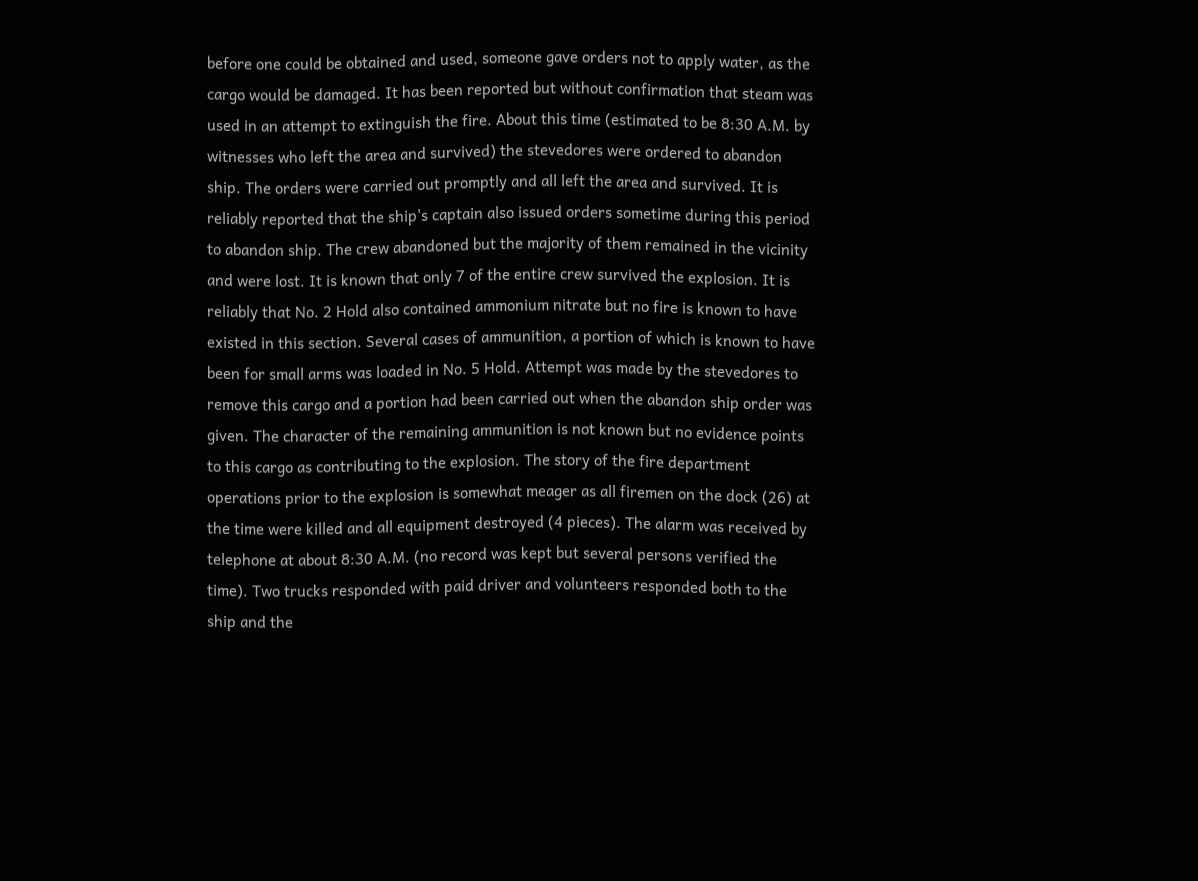before one could be obtained and used, someone gave orders not to apply water, as the cargo would be damaged. It has been reported but without confirmation that steam was used in an attempt to extinguish the fire. About this time (estimated to be 8:30 A.M. by witnesses who left the area and survived) the stevedores were ordered to abandon ship. The orders were carried out promptly and all left the area and survived. It is reliably reported that the ship's captain also issued orders sometime during this period to abandon ship. The crew abandoned but the majority of them remained in the vicinity and were lost. It is known that only 7 of the entire crew survived the explosion. It is reliably that No. 2 Hold also contained ammonium nitrate but no fire is known to have existed in this section. Several cases of ammunition, a portion of which is known to have been for small arms was loaded in No. 5 Hold. Attempt was made by the stevedores to remove this cargo and a portion had been carried out when the abandon ship order was given. The character of the remaining ammunition is not known but no evidence points to this cargo as contributing to the explosion. The story of the fire department operations prior to the explosion is somewhat meager as all firemen on the dock (26) at the time were killed and all equipment destroyed (4 pieces). The alarm was received by telephone at about 8:30 A.M. (no record was kept but several persons verified the time). Two trucks responded with paid driver and volunteers responded both to the ship and the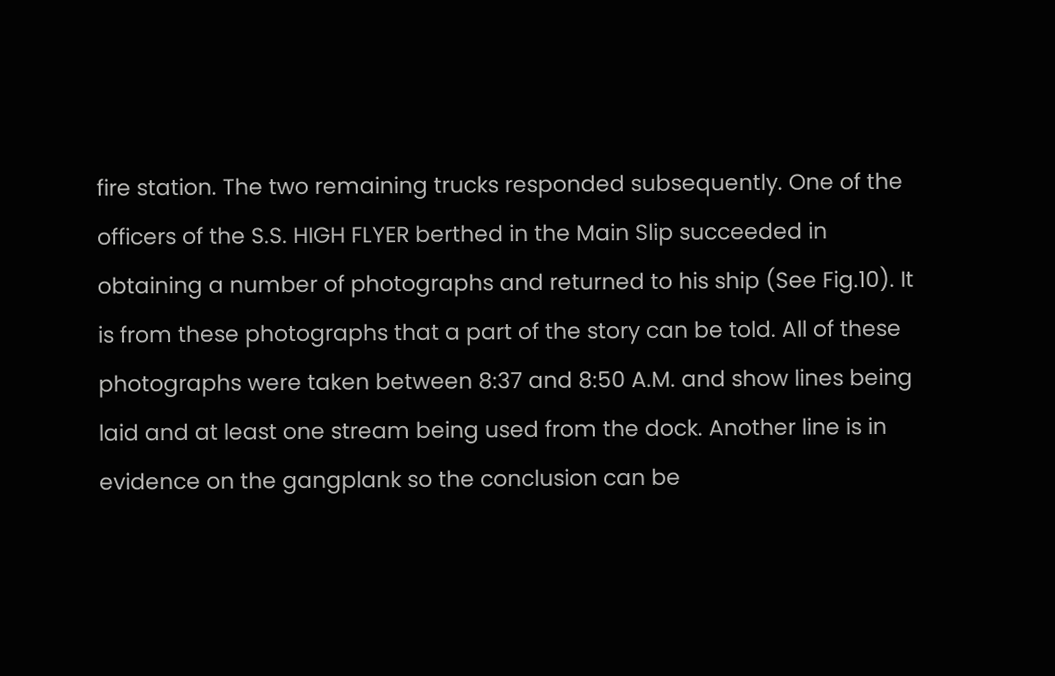fire station. The two remaining trucks responded subsequently. One of the officers of the S.S. HIGH FLYER berthed in the Main Slip succeeded in obtaining a number of photographs and returned to his ship (See Fig.10). It is from these photographs that a part of the story can be told. All of these photographs were taken between 8:37 and 8:50 A.M. and show lines being laid and at least one stream being used from the dock. Another line is in evidence on the gangplank so the conclusion can be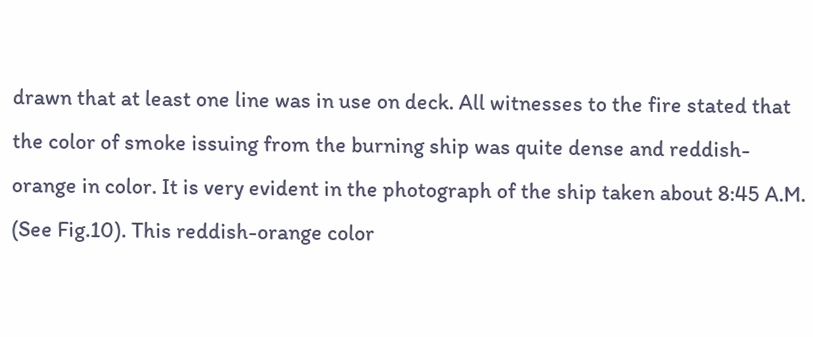drawn that at least one line was in use on deck. All witnesses to the fire stated that the color of smoke issuing from the burning ship was quite dense and reddish-orange in color. It is very evident in the photograph of the ship taken about 8:45 A.M. (See Fig.10). This reddish-orange color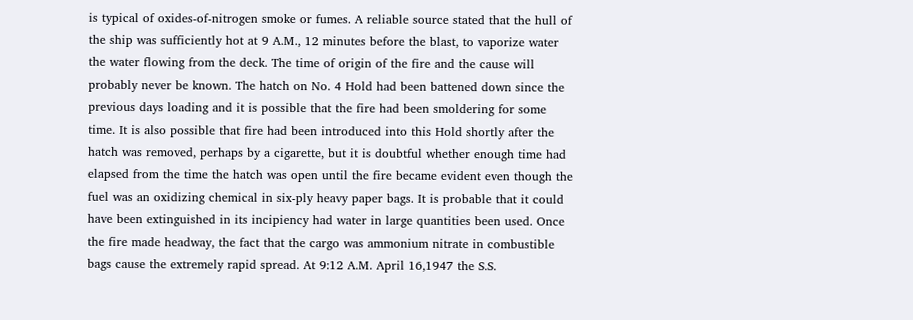is typical of oxides-of-nitrogen smoke or fumes. A reliable source stated that the hull of the ship was sufficiently hot at 9 A.M., 12 minutes before the blast, to vaporize water the water flowing from the deck. The time of origin of the fire and the cause will probably never be known. The hatch on No. 4 Hold had been battened down since the previous days loading and it is possible that the fire had been smoldering for some time. It is also possible that fire had been introduced into this Hold shortly after the hatch was removed, perhaps by a cigarette, but it is doubtful whether enough time had elapsed from the time the hatch was open until the fire became evident even though the fuel was an oxidizing chemical in six-ply heavy paper bags. It is probable that it could have been extinguished in its incipiency had water in large quantities been used. Once the fire made headway, the fact that the cargo was ammonium nitrate in combustible bags cause the extremely rapid spread. At 9:12 A.M. April 16,1947 the S.S.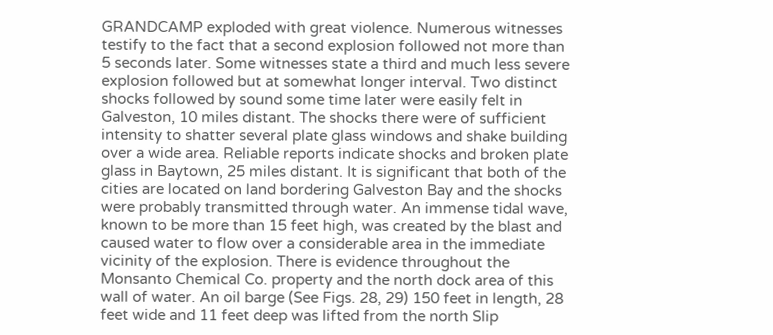GRANDCAMP exploded with great violence. Numerous witnesses testify to the fact that a second explosion followed not more than 5 seconds later. Some witnesses state a third and much less severe explosion followed but at somewhat longer interval. Two distinct shocks followed by sound some time later were easily felt in Galveston, 10 miles distant. The shocks there were of sufficient intensity to shatter several plate glass windows and shake building over a wide area. Reliable reports indicate shocks and broken plate glass in Baytown, 25 miles distant. It is significant that both of the cities are located on land bordering Galveston Bay and the shocks were probably transmitted through water. An immense tidal wave, known to be more than 15 feet high, was created by the blast and caused water to flow over a considerable area in the immediate vicinity of the explosion. There is evidence throughout the Monsanto Chemical Co. property and the north dock area of this wall of water. An oil barge (See Figs. 28, 29) 150 feet in length, 28 feet wide and 11 feet deep was lifted from the north Slip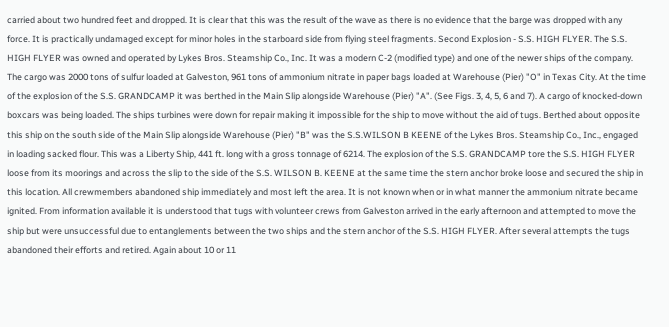carried about two hundred feet and dropped. It is clear that this was the result of the wave as there is no evidence that the barge was dropped with any force. It is practically undamaged except for minor holes in the starboard side from flying steel fragments. Second Explosion - S.S. HIGH FLYER. The S.S. HIGH FLYER was owned and operated by Lykes Bros. Steamship Co., Inc. It was a modern C-2 (modified type) and one of the newer ships of the company. The cargo was 2000 tons of sulfur loaded at Galveston, 961 tons of ammonium nitrate in paper bags loaded at Warehouse (Pier) "O" in Texas City. At the time of the explosion of the S.S. GRANDCAMP it was berthed in the Main Slip alongside Warehouse (Pier) "A". (See Figs. 3, 4, 5, 6 and 7). A cargo of knocked-down boxcars was being loaded. The ships turbines were down for repair making it impossible for the ship to move without the aid of tugs. Berthed about opposite this ship on the south side of the Main Slip alongside Warehouse (Pier) "B" was the S.S.WILSON B KEENE of the Lykes Bros. Steamship Co., Inc., engaged in loading sacked flour. This was a Liberty Ship, 441 ft. long with a gross tonnage of 6214. The explosion of the S.S. GRANDCAMP tore the S.S. HIGH FLYER loose from its moorings and across the slip to the side of the S.S. WILSON B. KEENE at the same time the stern anchor broke loose and secured the ship in this location. All crewmembers abandoned ship immediately and most left the area. It is not known when or in what manner the ammonium nitrate became ignited. From information available it is understood that tugs with volunteer crews from Galveston arrived in the early afternoon and attempted to move the ship but were unsuccessful due to entanglements between the two ships and the stern anchor of the S.S. HIGH FLYER. After several attempts the tugs abandoned their efforts and retired. Again about 10 or 11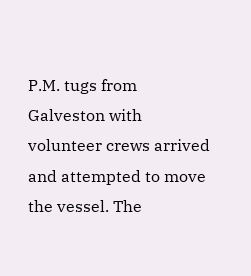P.M. tugs from Galveston with volunteer crews arrived and attempted to move the vessel. The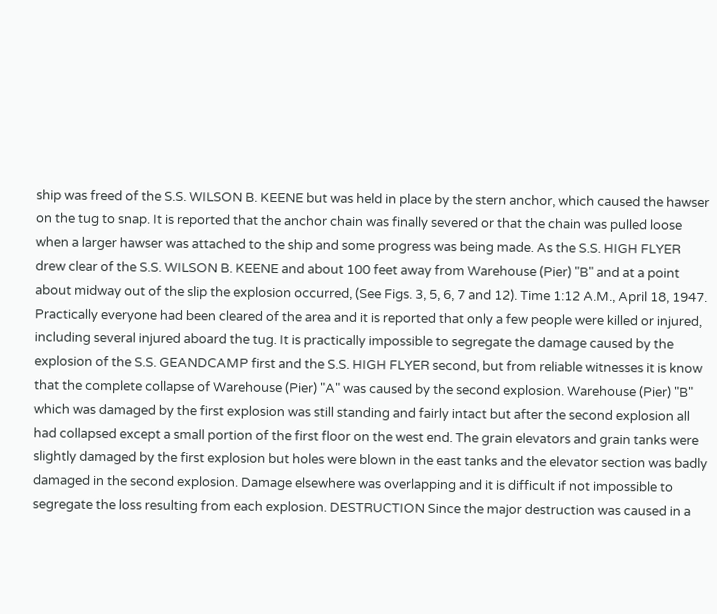ship was freed of the S.S. WILSON B. KEENE but was held in place by the stern anchor, which caused the hawser on the tug to snap. It is reported that the anchor chain was finally severed or that the chain was pulled loose when a larger hawser was attached to the ship and some progress was being made. As the S.S. HIGH FLYER drew clear of the S.S. WILSON B. KEENE and about 100 feet away from Warehouse (Pier) "B" and at a point about midway out of the slip the explosion occurred, (See Figs. 3, 5, 6, 7 and 12). Time 1:12 A.M., April 18, 1947. Practically everyone had been cleared of the area and it is reported that only a few people were killed or injured, including several injured aboard the tug. It is practically impossible to segregate the damage caused by the explosion of the S.S. GEANDCAMP first and the S.S. HIGH FLYER second, but from reliable witnesses it is know that the complete collapse of Warehouse (Pier) "A" was caused by the second explosion. Warehouse (Pier) "B" which was damaged by the first explosion was still standing and fairly intact but after the second explosion all had collapsed except a small portion of the first floor on the west end. The grain elevators and grain tanks were slightly damaged by the first explosion but holes were blown in the east tanks and the elevator section was badly damaged in the second explosion. Damage elsewhere was overlapping and it is difficult if not impossible to segregate the loss resulting from each explosion. DESTRUCTION Since the major destruction was caused in a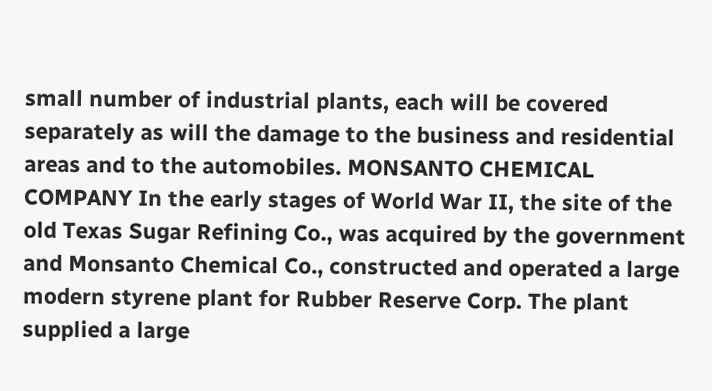small number of industrial plants, each will be covered separately as will the damage to the business and residential areas and to the automobiles. MONSANTO CHEMICAL COMPANY In the early stages of World War II, the site of the old Texas Sugar Refining Co., was acquired by the government and Monsanto Chemical Co., constructed and operated a large modern styrene plant for Rubber Reserve Corp. The plant supplied a large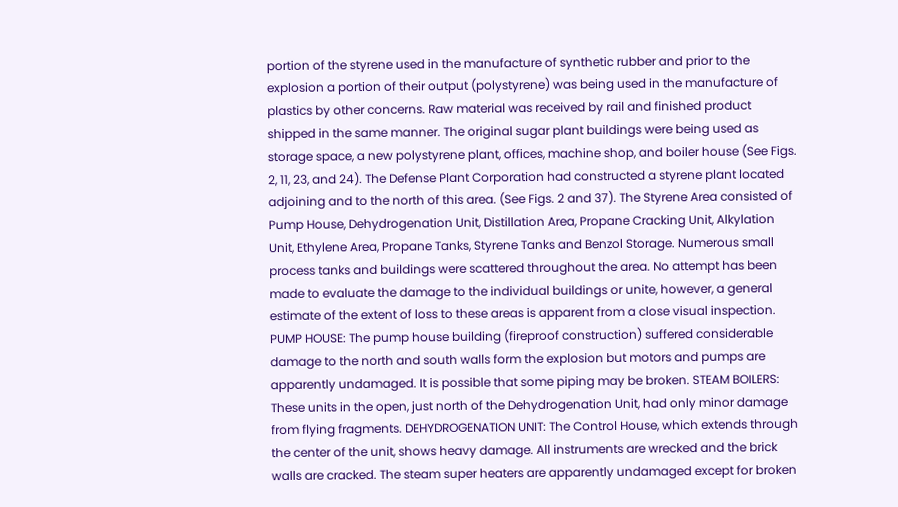portion of the styrene used in the manufacture of synthetic rubber and prior to the explosion a portion of their output (polystyrene) was being used in the manufacture of plastics by other concerns. Raw material was received by rail and finished product shipped in the same manner. The original sugar plant buildings were being used as storage space, a new polystyrene plant, offices, machine shop, and boiler house (See Figs. 2, 11, 23, and 24). The Defense Plant Corporation had constructed a styrene plant located adjoining and to the north of this area. (See Figs. 2 and 37). The Styrene Area consisted of Pump House, Dehydrogenation Unit, Distillation Area, Propane Cracking Unit, Alkylation Unit, Ethylene Area, Propane Tanks, Styrene Tanks and Benzol Storage. Numerous small process tanks and buildings were scattered throughout the area. No attempt has been made to evaluate the damage to the individual buildings or unite, however, a general estimate of the extent of loss to these areas is apparent from a close visual inspection. PUMP HOUSE: The pump house building (fireproof construction) suffered considerable damage to the north and south walls form the explosion but motors and pumps are apparently undamaged. It is possible that some piping may be broken. STEAM BOILERS: These units in the open, just north of the Dehydrogenation Unit, had only minor damage from flying fragments. DEHYDROGENATION UNIT: The Control House, which extends through the center of the unit, shows heavy damage. All instruments are wrecked and the brick walls are cracked. The steam super heaters are apparently undamaged except for broken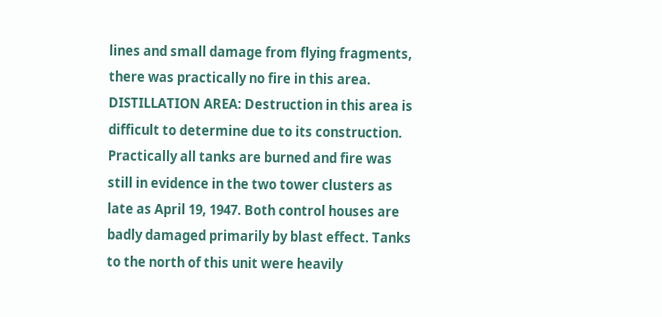lines and small damage from flying fragments, there was practically no fire in this area. DISTILLATION AREA: Destruction in this area is difficult to determine due to its construction. Practically all tanks are burned and fire was still in evidence in the two tower clusters as late as April 19, 1947. Both control houses are badly damaged primarily by blast effect. Tanks to the north of this unit were heavily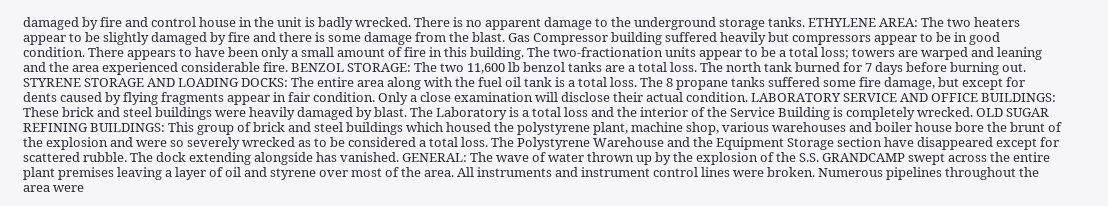damaged by fire and control house in the unit is badly wrecked. There is no apparent damage to the underground storage tanks. ETHYLENE AREA: The two heaters appear to be slightly damaged by fire and there is some damage from the blast. Gas Compressor building suffered heavily but compressors appear to be in good condition. There appears to have been only a small amount of fire in this building. The two-fractionation units appear to be a total loss; towers are warped and leaning and the area experienced considerable fire. BENZOL STORAGE: The two 11,600 lb benzol tanks are a total loss. The north tank burned for 7 days before burning out. STYRENE STORAGE AND LOADING DOCKS: The entire area along with the fuel oil tank is a total loss. The 8 propane tanks suffered some fire damage, but except for dents caused by flying fragments appear in fair condition. Only a close examination will disclose their actual condition. LABORATORY SERVICE AND OFFICE BUILDINGS: These brick and steel buildings were heavily damaged by blast. The Laboratory is a total loss and the interior of the Service Building is completely wrecked. OLD SUGAR REFINING BUILDINGS: This group of brick and steel buildings which housed the polystyrene plant, machine shop, various warehouses and boiler house bore the brunt of the explosion and were so severely wrecked as to be considered a total loss. The Polystyrene Warehouse and the Equipment Storage section have disappeared except for scattered rubble. The dock extending alongside has vanished. GENERAL: The wave of water thrown up by the explosion of the S.S. GRANDCAMP swept across the entire plant premises leaving a layer of oil and styrene over most of the area. All instruments and instrument control lines were broken. Numerous pipelines throughout the area were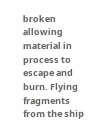broken allowing material in process to escape and burn. Flying fragments from the ship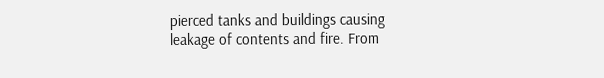pierced tanks and buildings causing leakage of contents and fire. From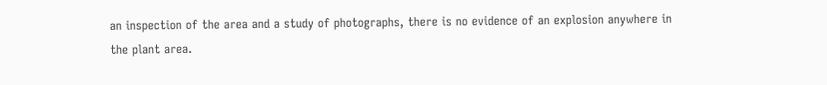an inspection of the area and a study of photographs, there is no evidence of an explosion anywhere in the plant area.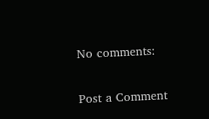No comments:

Post a Comment